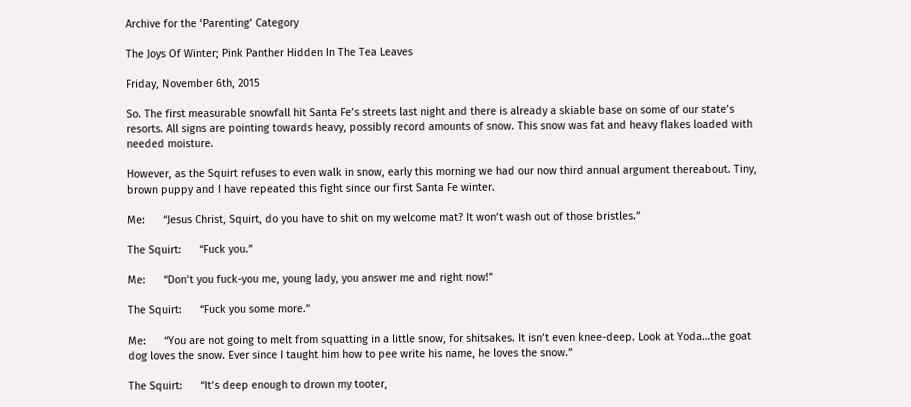Archive for the ‘Parenting’ Category

The Joys Of Winter; Pink Panther Hidden In The Tea Leaves

Friday, November 6th, 2015

So. The first measurable snowfall hit Santa Fe’s streets last night and there is already a skiable base on some of our state’s resorts. All signs are pointing towards heavy, possibly record amounts of snow. This snow was fat and heavy flakes loaded with needed moisture.

However, as the Squirt refuses to even walk in snow, early this morning we had our now third annual argument thereabout. Tiny, brown puppy and I have repeated this fight since our first Santa Fe winter.

Me:      “Jesus Christ, Squirt, do you have to shit on my welcome mat? It won’t wash out of those bristles.”

The Squirt:      “Fuck you.”

Me:      “Don’t you fuck-you me, young lady, you answer me and right now!”

The Squirt:      “Fuck you some more.”

Me:      “You are not going to melt from squatting in a little snow, for shitsakes. It isn’t even knee-deep. Look at Yoda…the goat dog loves the snow. Ever since I taught him how to pee write his name, he loves the snow.”

The Squirt:      “It’s deep enough to drown my tooter,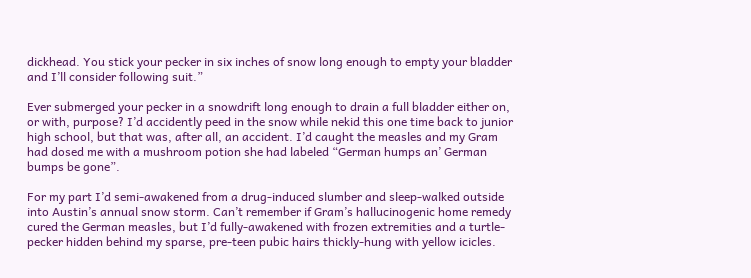dickhead. You stick your pecker in six inches of snow long enough to empty your bladder and I’ll consider following suit.”

Ever submerged your pecker in a snowdrift long enough to drain a full bladder either on, or with, purpose? I’d accidently peed in the snow while nekid this one time back to junior high school, but that was, after all, an accident. I’d caught the measles and my Gram had dosed me with a mushroom potion she had labeled “German humps an’ German bumps be gone”.

For my part I’d semi-awakened from a drug-induced slumber and sleep-walked outside into Austin’s annual snow storm. Can’t remember if Gram’s hallucinogenic home remedy cured the German measles, but I’d fully-awakened with frozen extremities and a turtle-pecker hidden behind my sparse, pre-teen pubic hairs thickly-hung with yellow icicles.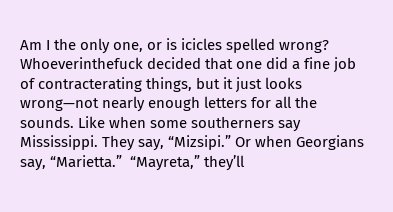Am I the only one, or is icicles spelled wrong? Whoeverinthefuck decided that one did a fine job of contracterating things, but it just looks wrong—not nearly enough letters for all the sounds. Like when some southerners say Mississippi. They say, “Mizsipi.” Or when Georgians say, “Marietta.”  “Mayreta,” they’ll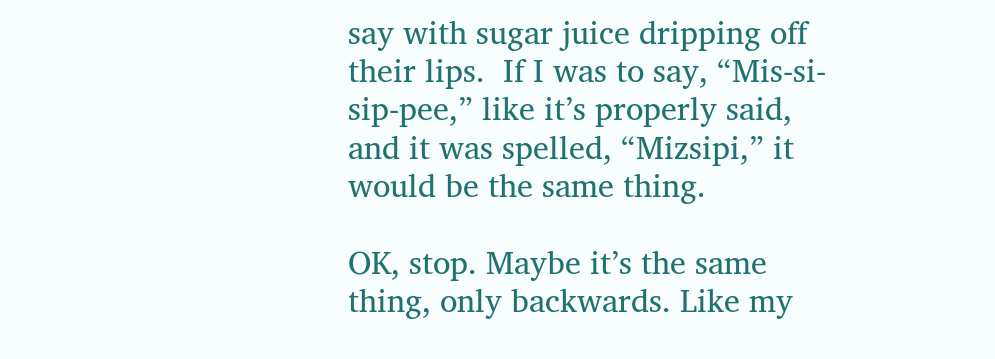say with sugar juice dripping off their lips.  If I was to say, “Mis-si-sip-pee,” like it’s properly said, and it was spelled, “Mizsipi,” it would be the same thing.

OK, stop. Maybe it’s the same thing, only backwards. Like my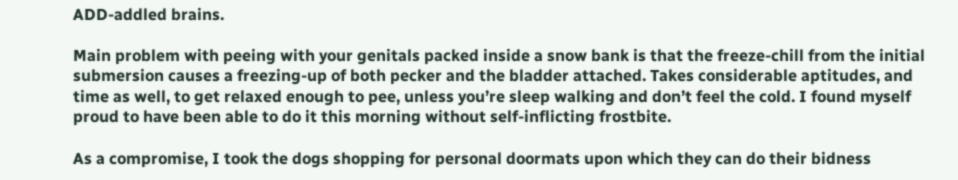ADD-addled brains.

Main problem with peeing with your genitals packed inside a snow bank is that the freeze-chill from the initial submersion causes a freezing-up of both pecker and the bladder attached. Takes considerable aptitudes, and time as well, to get relaxed enough to pee, unless you’re sleep walking and don’t feel the cold. I found myself proud to have been able to do it this morning without self-inflicting frostbite.

As a compromise, I took the dogs shopping for personal doormats upon which they can do their bidness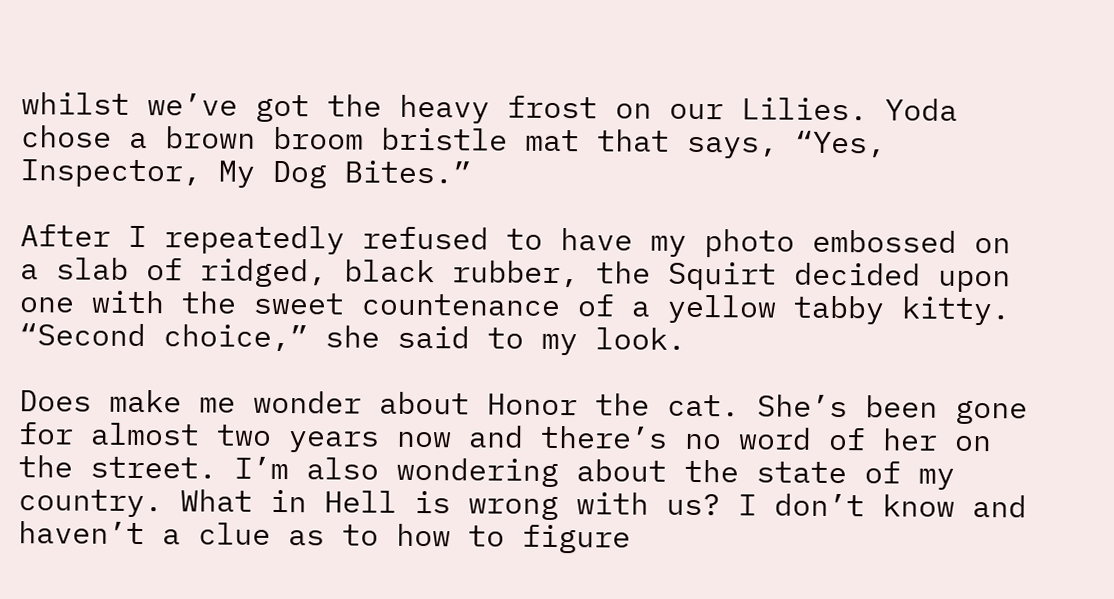whilst we’ve got the heavy frost on our Lilies. Yoda chose a brown broom bristle mat that says, “Yes, Inspector, My Dog Bites.”

After I repeatedly refused to have my photo embossed on a slab of ridged, black rubber, the Squirt decided upon one with the sweet countenance of a yellow tabby kitty. “Second choice,” she said to my look.

Does make me wonder about Honor the cat. She’s been gone for almost two years now and there’s no word of her on the street. I’m also wondering about the state of my country. What in Hell is wrong with us? I don’t know and haven’t a clue as to how to figure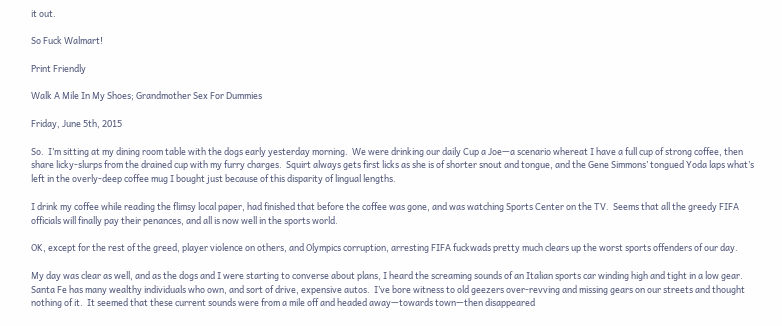it out.

So Fuck Walmart!

Print Friendly

Walk A Mile In My Shoes; Grandmother Sex For Dummies

Friday, June 5th, 2015

So.  I’m sitting at my dining room table with the dogs early yesterday morning.  We were drinking our daily Cup a Joe—a scenario whereat I have a full cup of strong coffee, then share licky-slurps from the drained cup with my furry charges.  Squirt always gets first licks as she is of shorter snout and tongue, and the Gene Simmons’ tongued Yoda laps what’s left in the overly-deep coffee mug I bought just because of this disparity of lingual lengths.

I drink my coffee while reading the flimsy local paper, had finished that before the coffee was gone, and was watching Sports Center on the TV.  Seems that all the greedy FIFA officials will finally pay their penances, and all is now well in the sports world.

OK, except for the rest of the greed, player violence on others, and Olympics corruption, arresting FIFA fuckwads pretty much clears up the worst sports offenders of our day.

My day was clear as well, and as the dogs and I were starting to converse about plans, I heard the screaming sounds of an Italian sports car winding high and tight in a low gear.  Santa Fe has many wealthy individuals who own, and sort of drive, expensive autos.  I’ve bore witness to old geezers over-revving and missing gears on our streets and thought nothing of it.  It seemed that these current sounds were from a mile off and headed away—towards town—then disappeared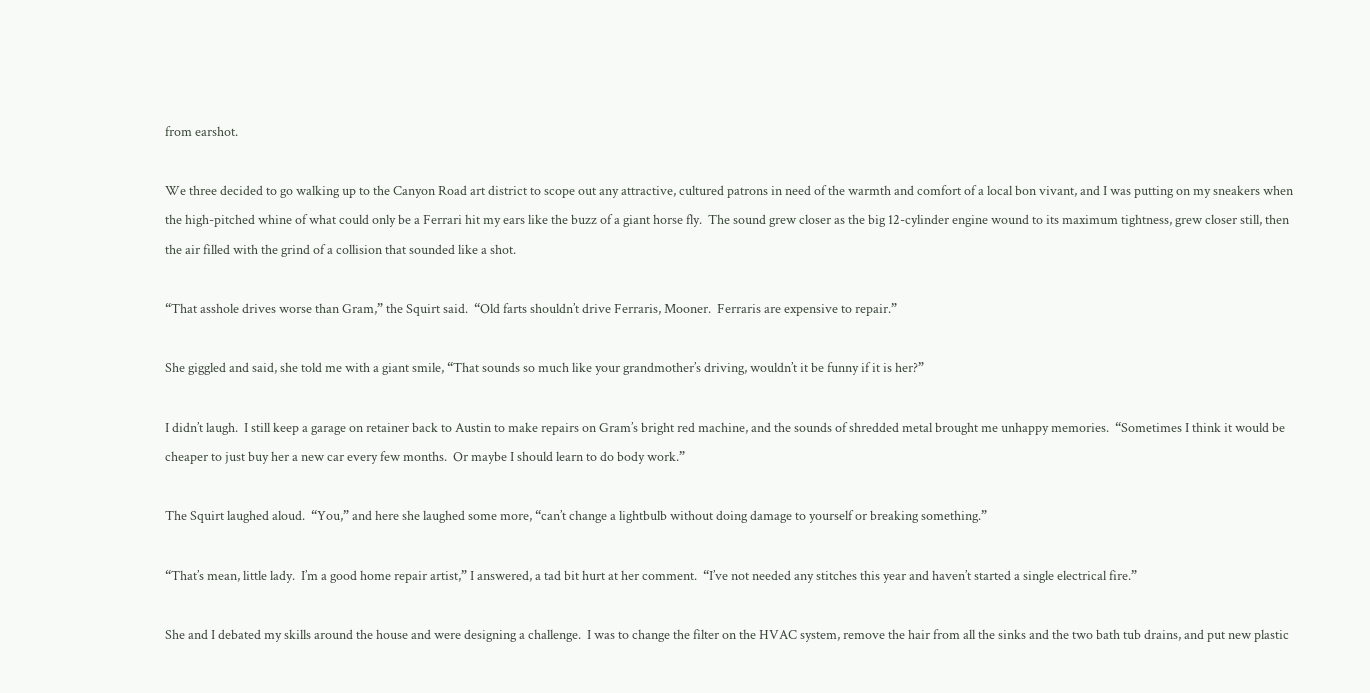from earshot.

We three decided to go walking up to the Canyon Road art district to scope out any attractive, cultured patrons in need of the warmth and comfort of a local bon vivant, and I was putting on my sneakers when the high-pitched whine of what could only be a Ferrari hit my ears like the buzz of a giant horse fly.  The sound grew closer as the big 12-cylinder engine wound to its maximum tightness, grew closer still, then the air filled with the grind of a collision that sounded like a shot.

“That asshole drives worse than Gram,” the Squirt said.  “Old farts shouldn’t drive Ferraris, Mooner.  Ferraris are expensive to repair.”

She giggled and said, she told me with a giant smile, “That sounds so much like your grandmother’s driving, wouldn’t it be funny if it is her?”

I didn’t laugh.  I still keep a garage on retainer back to Austin to make repairs on Gram’s bright red machine, and the sounds of shredded metal brought me unhappy memories.  “Sometimes I think it would be cheaper to just buy her a new car every few months.  Or maybe I should learn to do body work.”

The Squirt laughed aloud.  “You,” and here she laughed some more, “can’t change a lightbulb without doing damage to yourself or breaking something.”

“That’s mean, little lady.  I’m a good home repair artist,” I answered, a tad bit hurt at her comment.  “I’ve not needed any stitches this year and haven’t started a single electrical fire.”

She and I debated my skills around the house and were designing a challenge.  I was to change the filter on the HVAC system, remove the hair from all the sinks and the two bath tub drains, and put new plastic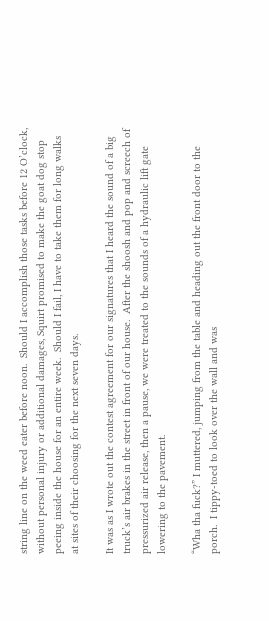string line on the weed eater before noon.  Should I accomplish those tasks before 12 O’clock, without personal injury or additional damages, Squirt promised to make the goat dog stop peeing inside the house for an entire week.  Should I fail, I have to take them for long walks at sites of their choosing for the next seven days.

It was as I wrote out the contest agreement for our signatures that I heard the sound of a big truck’s air brakes in the street in front of our house.  After the shoosh and pop and screech of pressurized air release, then a pause, we were treated to the sounds of a hydraulic lift gate lowering to the pavement.

“Wha tha fuck?” I muttered, jumping from the table and heading out the front door to the porch.  I tippy-toed to look over the wall and was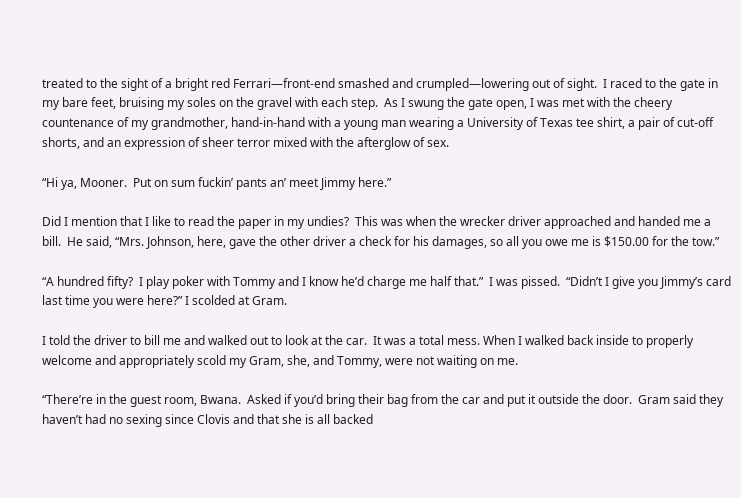treated to the sight of a bright red Ferrari—front-end smashed and crumpled—lowering out of sight.  I raced to the gate in my bare feet, bruising my soles on the gravel with each step.  As I swung the gate open, I was met with the cheery countenance of my grandmother, hand-in-hand with a young man wearing a University of Texas tee shirt, a pair of cut-off shorts, and an expression of sheer terror mixed with the afterglow of sex.

“Hi ya, Mooner.  Put on sum fuckin’ pants an’ meet Jimmy here.”

Did I mention that I like to read the paper in my undies?  This was when the wrecker driver approached and handed me a bill.  He said, “Mrs. Johnson, here, gave the other driver a check for his damages, so all you owe me is $150.00 for the tow.”

“A hundred fifty?  I play poker with Tommy and I know he’d charge me half that.”  I was pissed.  “Didn’t I give you Jimmy’s card last time you were here?” I scolded at Gram.

I told the driver to bill me and walked out to look at the car.  It was a total mess. When I walked back inside to properly welcome and appropriately scold my Gram, she, and Tommy, were not waiting on me.

“There’re in the guest room, Bwana.  Asked if you’d bring their bag from the car and put it outside the door.  Gram said they haven’t had no sexing since Clovis and that she is all backed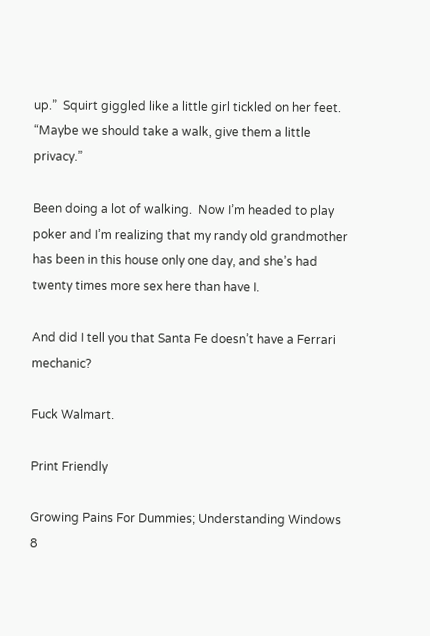up.”  Squirt giggled like a little girl tickled on her feet.  “Maybe we should take a walk, give them a little privacy.”

Been doing a lot of walking.  Now I’m headed to play poker and I’m realizing that my randy old grandmother has been in this house only one day, and she’s had twenty times more sex here than have I.

And did I tell you that Santa Fe doesn’t have a Ferrari mechanic?

Fuck Walmart.

Print Friendly

Growing Pains For Dummies; Understanding Windows 8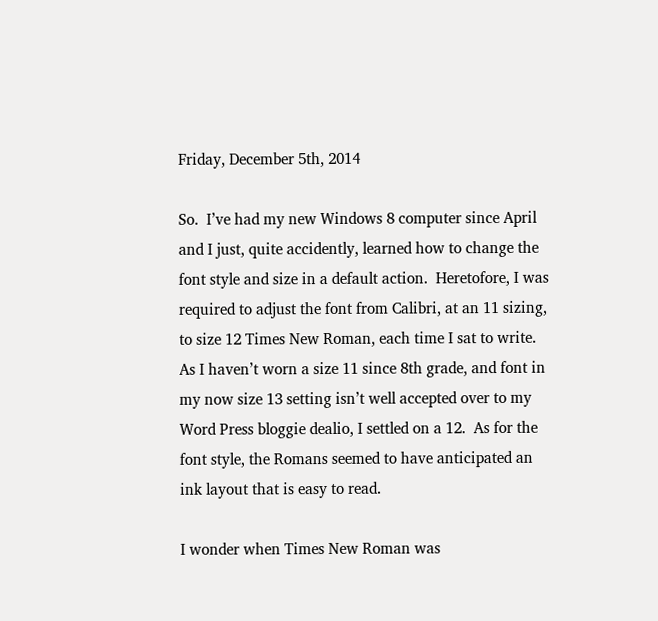Friday, December 5th, 2014

So.  I’ve had my new Windows 8 computer since April and I just, quite accidently, learned how to change the font style and size in a default action.  Heretofore, I was required to adjust the font from Calibri, at an 11 sizing, to size 12 Times New Roman, each time I sat to write.  As I haven’t worn a size 11 since 8th grade, and font in my now size 13 setting isn’t well accepted over to my Word Press bloggie dealio, I settled on a 12.  As for the font style, the Romans seemed to have anticipated an ink layout that is easy to read.

I wonder when Times New Roman was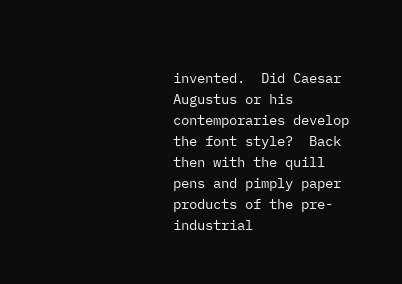invented.  Did Caesar Augustus or his contemporaries develop the font style?  Back then with the quill pens and pimply paper products of the pre-industrial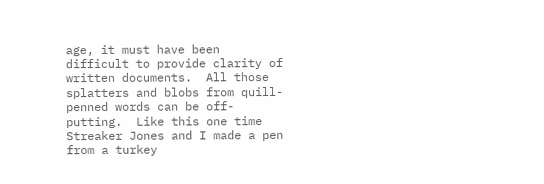age, it must have been difficult to provide clarity of written documents.  All those splatters and blobs from quill-penned words can be off-putting.  Like this one time Streaker Jones and I made a pen from a turkey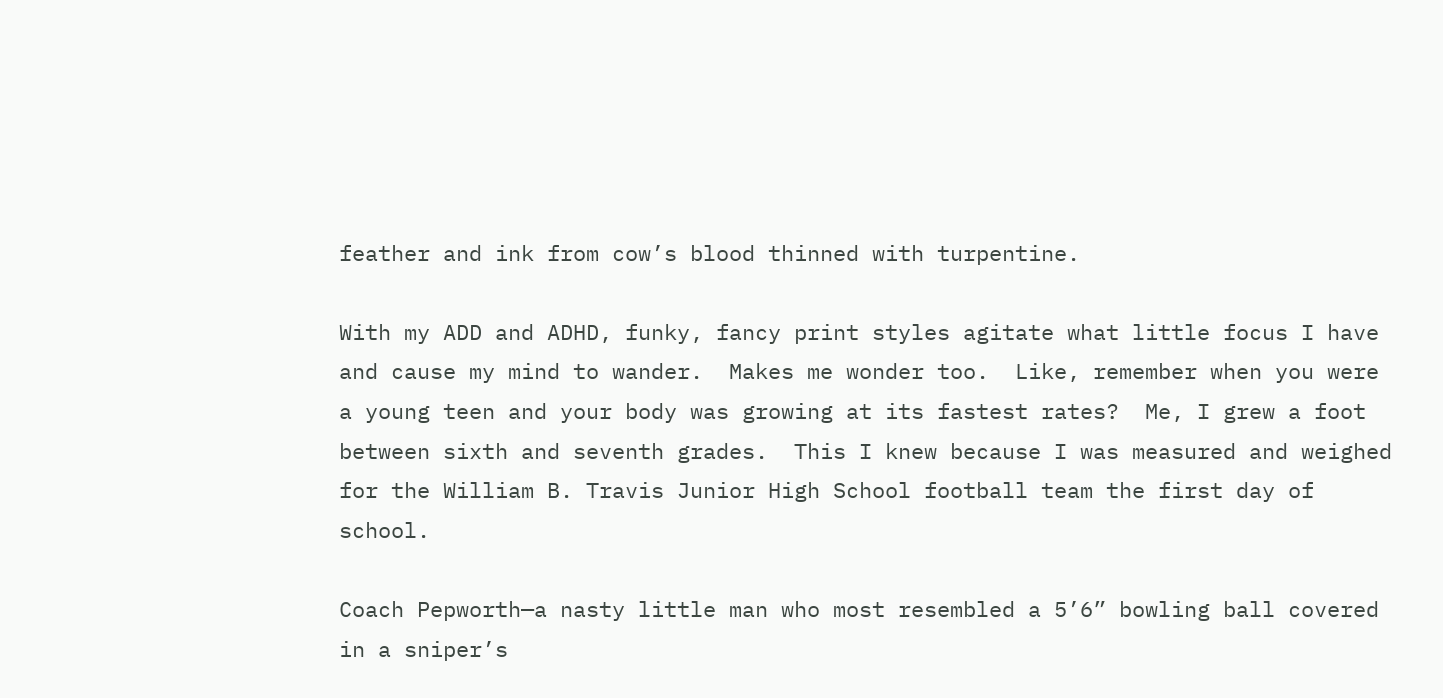feather and ink from cow’s blood thinned with turpentine.

With my ADD and ADHD, funky, fancy print styles agitate what little focus I have and cause my mind to wander.  Makes me wonder too.  Like, remember when you were a young teen and your body was growing at its fastest rates?  Me, I grew a foot between sixth and seventh grades.  This I knew because I was measured and weighed for the William B. Travis Junior High School football team the first day of school.

Coach Pepworth—a nasty little man who most resembled a 5’6” bowling ball covered in a sniper’s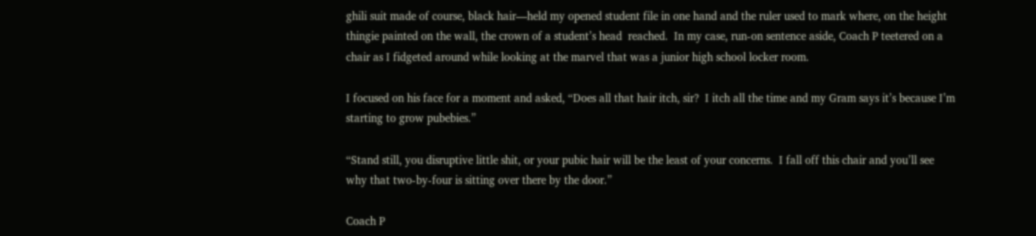ghili suit made of course, black hair—held my opened student file in one hand and the ruler used to mark where, on the height thingie painted on the wall, the crown of a student’s head  reached.  In my case, run-on sentence aside, Coach P teetered on a chair as I fidgeted around while looking at the marvel that was a junior high school locker room.

I focused on his face for a moment and asked, “Does all that hair itch, sir?  I itch all the time and my Gram says it’s because I’m starting to grow pubebies.”

“Stand still, you disruptive little shit, or your pubic hair will be the least of your concerns.  I fall off this chair and you’ll see why that two-by-four is sitting over there by the door.”

Coach P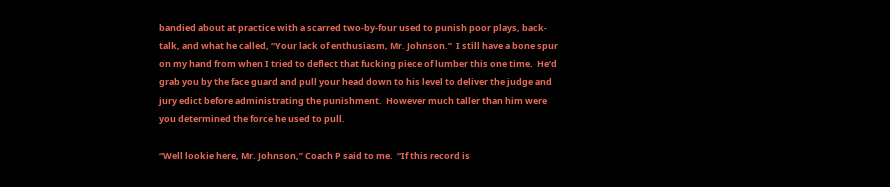bandied about at practice with a scarred two-by-four used to punish poor plays, back-talk, and what he called, “Your lack of enthusiasm, Mr. Johnson.”  I still have a bone spur on my hand from when I tried to deflect that fucking piece of lumber this one time.  He’d grab you by the face guard and pull your head down to his level to deliver the judge and jury edict before administrating the punishment.  However much taller than him were you determined the force he used to pull.

“Well lookie here, Mr. Johnson,” Coach P said to me.  “If this record is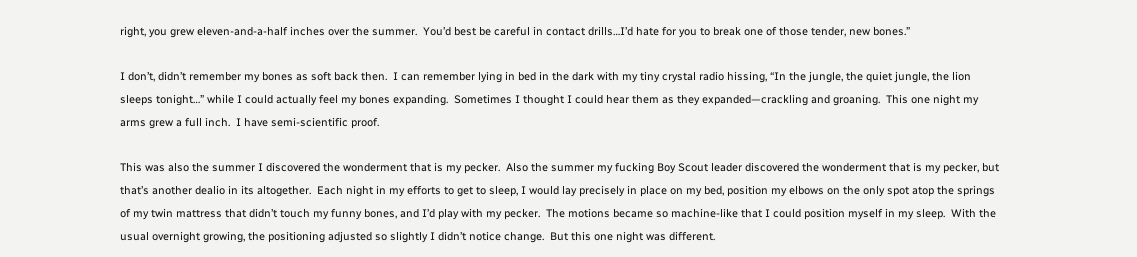right, you grew eleven-and-a-half inches over the summer.  You’d best be careful in contact drills…I’d hate for you to break one of those tender, new bones.”

I don’t, didn’t remember my bones as soft back then.  I can remember lying in bed in the dark with my tiny crystal radio hissing, “In the jungle, the quiet jungle, the lion sleeps tonight…” while I could actually feel my bones expanding.  Sometimes I thought I could hear them as they expanded—crackling and groaning.  This one night my arms grew a full inch.  I have semi-scientific proof.

This was also the summer I discovered the wonderment that is my pecker.  Also the summer my fucking Boy Scout leader discovered the wonderment that is my pecker, but that’s another dealio in its altogether.  Each night in my efforts to get to sleep, I would lay precisely in place on my bed, position my elbows on the only spot atop the springs of my twin mattress that didn’t touch my funny bones, and I’d play with my pecker.  The motions became so machine-like that I could position myself in my sleep.  With the usual overnight growing, the positioning adjusted so slightly I didn’t notice change.  But this one night was different.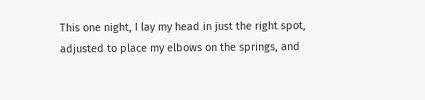This one night, I lay my head in just the right spot, adjusted to place my elbows on the springs, and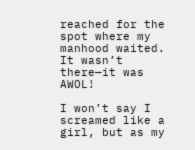reached for the spot where my manhood waited.  It wasn’t there—it was AWOL!

I won’t say I screamed like a girl, but as my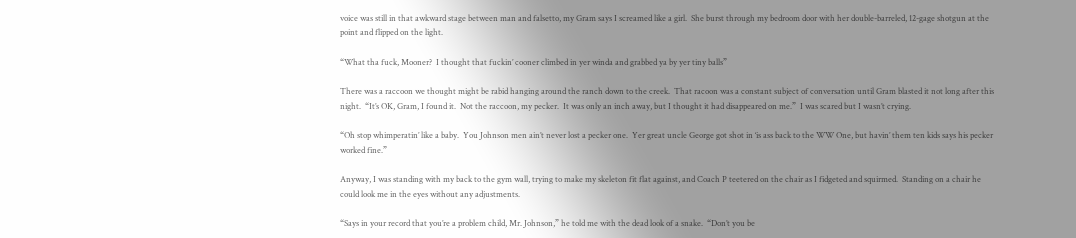voice was still in that awkward stage between man and falsetto, my Gram says I screamed like a girl.  She burst through my bedroom door with her double-barreled, 12-gage shotgun at the point and flipped on the light.

“What tha fuck, Mooner?  I thought that fuckin’ cooner climbed in yer winda and grabbed ya by yer tiny balls”

There was a raccoon we thought might be rabid hanging around the ranch down to the creek.  That racoon was a constant subject of conversation until Gram blasted it not long after this night.  “It’s OK, Gram, I found it.  Not the raccoon, my pecker.  It was only an inch away, but I thought it had disappeared on me.”  I was scared but I wasn’t crying.

“Oh stop whimperatin’ like a baby.  You Johnson men ain’t never lost a pecker one.  Yer great uncle George got shot in ‘is ass back to the WW One, but havin’ them ten kids says his pecker worked fine.”

Anyway, I was standing with my back to the gym wall, trying to make my skeleton fit flat against, and Coach P teetered on the chair as I fidgeted and squirmed.  Standing on a chair he could look me in the eyes without any adjustments.

“Says in your record that you’re a problem child, Mr. Johnson,” he told me with the dead look of a snake.  “Don’t you be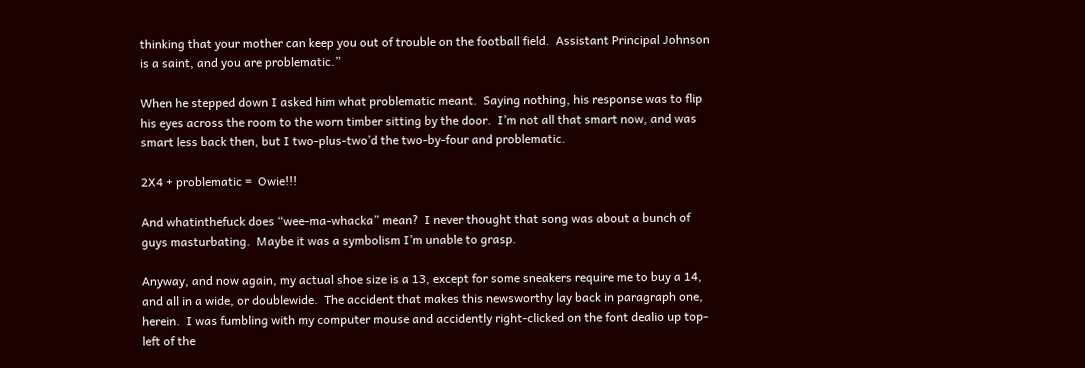thinking that your mother can keep you out of trouble on the football field.  Assistant Principal Johnson is a saint, and you are problematic.”

When he stepped down I asked him what problematic meant.  Saying nothing, his response was to flip his eyes across the room to the worn timber sitting by the door.  I’m not all that smart now, and was smart less back then, but I two-plus-two’d the two-by-four and problematic.

2X4 + problematic =  Owie!!!

And whatinthefuck does “wee-ma-whacka” mean?  I never thought that song was about a bunch of guys masturbating.  Maybe it was a symbolism I’m unable to grasp.

Anyway, and now again, my actual shoe size is a 13, except for some sneakers require me to buy a 14, and all in a wide, or doublewide.  The accident that makes this newsworthy lay back in paragraph one, herein.  I was fumbling with my computer mouse and accidently right-clicked on the font dealio up top-left of the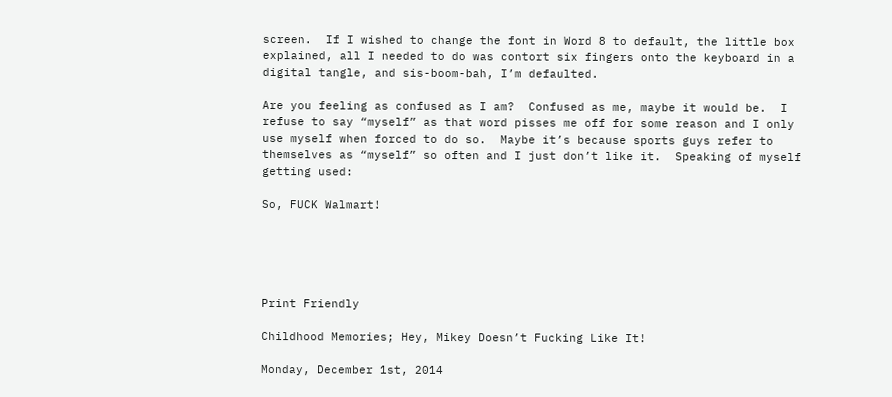screen.  If I wished to change the font in Word 8 to default, the little box explained, all I needed to do was contort six fingers onto the keyboard in a digital tangle, and sis-boom-bah, I’m defaulted.

Are you feeling as confused as I am?  Confused as me, maybe it would be.  I refuse to say “myself” as that word pisses me off for some reason and I only use myself when forced to do so.  Maybe it’s because sports guys refer to themselves as “myself” so often and I just don’t like it.  Speaking of myself getting used:

So, FUCK Walmart!





Print Friendly

Childhood Memories; Hey, Mikey Doesn’t Fucking Like It!

Monday, December 1st, 2014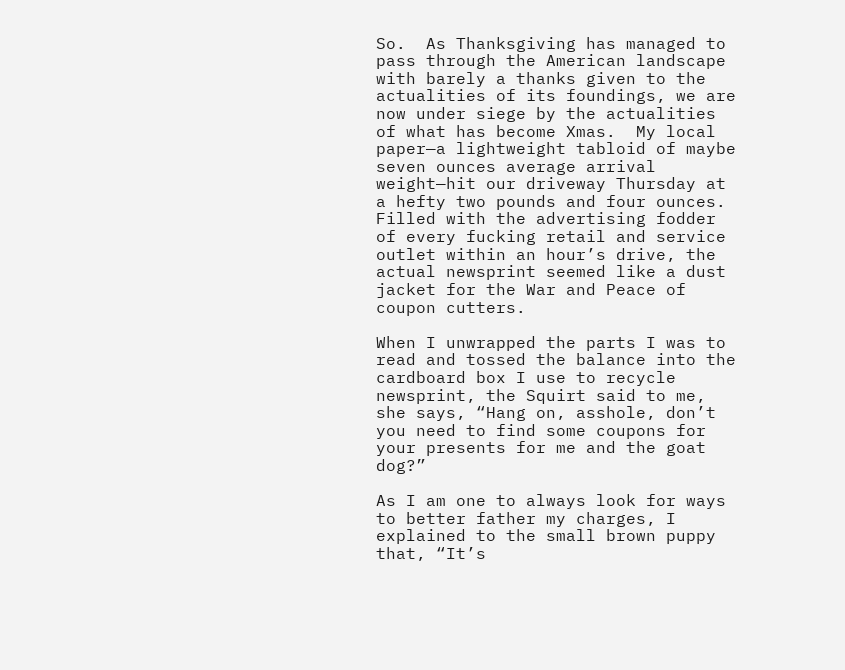So.  As Thanksgiving has managed to pass through the American landscape with barely a thanks given to the actualities of its foundings, we are now under siege by the actualities of what has become Xmas.  My local paper—a lightweight tabloid of maybe seven ounces average arrival weight—hit our driveway Thursday at a hefty two pounds and four ounces.  Filled with the advertising fodder of every fucking retail and service outlet within an hour’s drive, the actual newsprint seemed like a dust jacket for the War and Peace of coupon cutters.

When I unwrapped the parts I was to read and tossed the balance into the cardboard box I use to recycle newsprint, the Squirt said to me, she says, “Hang on, asshole, don’t you need to find some coupons for your presents for me and the goat dog?”

As I am one to always look for ways to better father my charges, I explained to the small brown puppy that, “It’s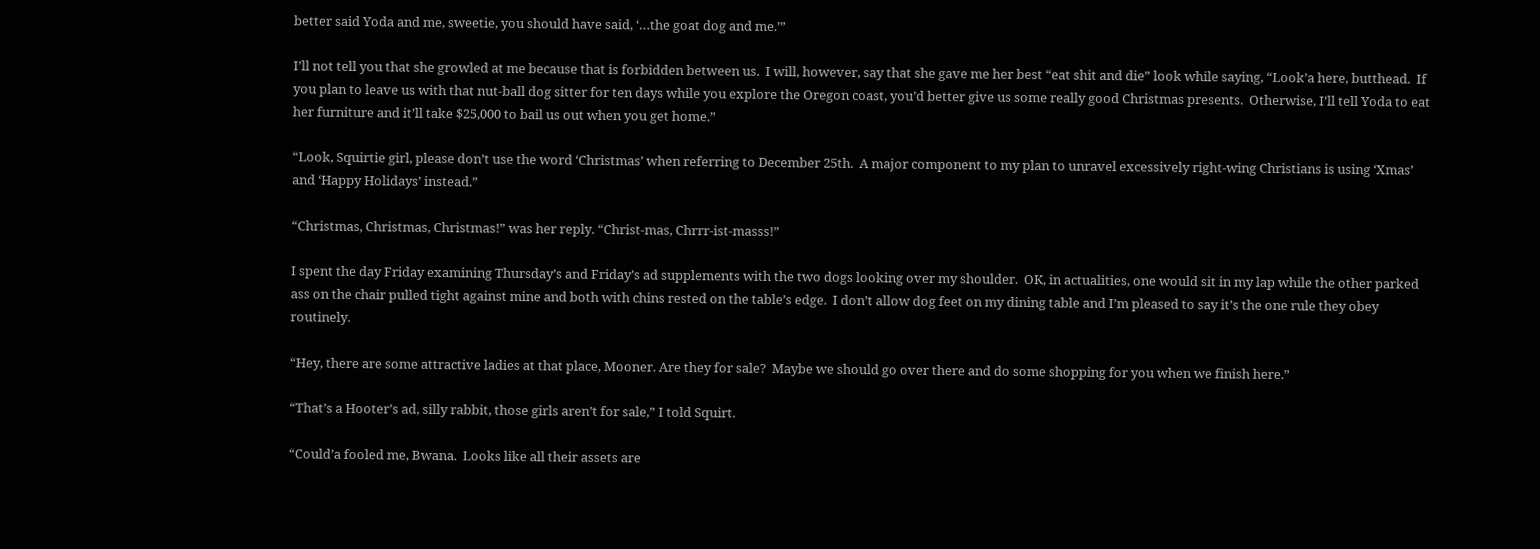better said Yoda and me, sweetie, you should have said, ‘…the goat dog and me.’”

I’ll not tell you that she growled at me because that is forbidden between us.  I will, however, say that she gave me her best “eat shit and die” look while saying, “Look’a here, butthead.  If you plan to leave us with that nut-ball dog sitter for ten days while you explore the Oregon coast, you’d better give us some really good Christmas presents.  Otherwise, I’ll tell Yoda to eat her furniture and it’ll take $25,000 to bail us out when you get home.”

“Look, Squirtie girl, please don’t use the word ‘Christmas’ when referring to December 25th.  A major component to my plan to unravel excessively right-wing Christians is using ‘Xmas’ and ‘Happy Holidays’ instead.”

“Christmas, Christmas, Christmas!” was her reply. “Christ-mas, Chrrr-ist-masss!”

I spent the day Friday examining Thursday’s and Friday’s ad supplements with the two dogs looking over my shoulder.  OK, in actualities, one would sit in my lap while the other parked ass on the chair pulled tight against mine and both with chins rested on the table’s edge.  I don’t allow dog feet on my dining table and I’m pleased to say it’s the one rule they obey routinely.

“Hey, there are some attractive ladies at that place, Mooner. Are they for sale?  Maybe we should go over there and do some shopping for you when we finish here.”

“That’s a Hooter’s ad, silly rabbit, those girls aren’t for sale,” I told Squirt.

“Could’a fooled me, Bwana.  Looks like all their assets are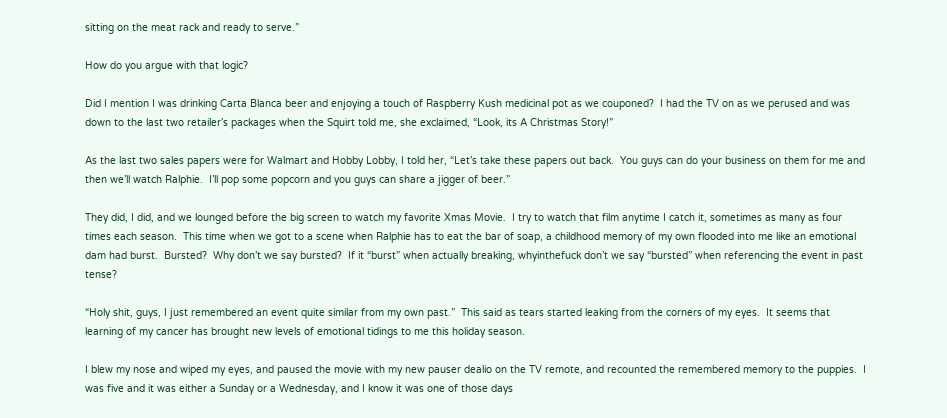sitting on the meat rack and ready to serve.”

How do you argue with that logic?

Did I mention I was drinking Carta Blanca beer and enjoying a touch of Raspberry Kush medicinal pot as we couponed?  I had the TV on as we perused and was down to the last two retailer’s packages when the Squirt told me, she exclaimed, “Look, its A Christmas Story!”

As the last two sales papers were for Walmart and Hobby Lobby, I told her, “Let’s take these papers out back.  You guys can do your business on them for me and then we’ll watch Ralphie.  I’ll pop some popcorn and you guys can share a jigger of beer.”

They did, I did, and we lounged before the big screen to watch my favorite Xmas Movie.  I try to watch that film anytime I catch it, sometimes as many as four times each season.  This time when we got to a scene when Ralphie has to eat the bar of soap, a childhood memory of my own flooded into me like an emotional dam had burst.  Bursted?  Why don’t we say bursted?  If it “burst” when actually breaking, whyinthefuck don’t we say “bursted” when referencing the event in past tense?

“Holy shit, guys, I just remembered an event quite similar from my own past.”  This said as tears started leaking from the corners of my eyes.  It seems that learning of my cancer has brought new levels of emotional tidings to me this holiday season.

I blew my nose and wiped my eyes, and paused the movie with my new pauser dealio on the TV remote, and recounted the remembered memory to the puppies.  I was five and it was either a Sunday or a Wednesday, and I know it was one of those days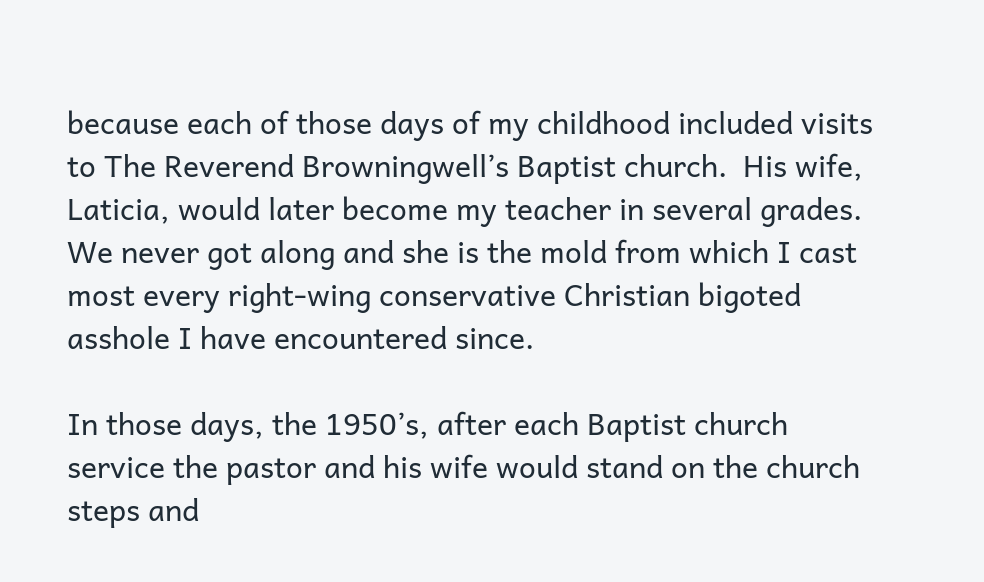because each of those days of my childhood included visits to The Reverend Browningwell’s Baptist church.  His wife, Laticia, would later become my teacher in several grades.  We never got along and she is the mold from which I cast most every right-wing conservative Christian bigoted asshole I have encountered since.

In those days, the 1950’s, after each Baptist church service the pastor and his wife would stand on the church steps and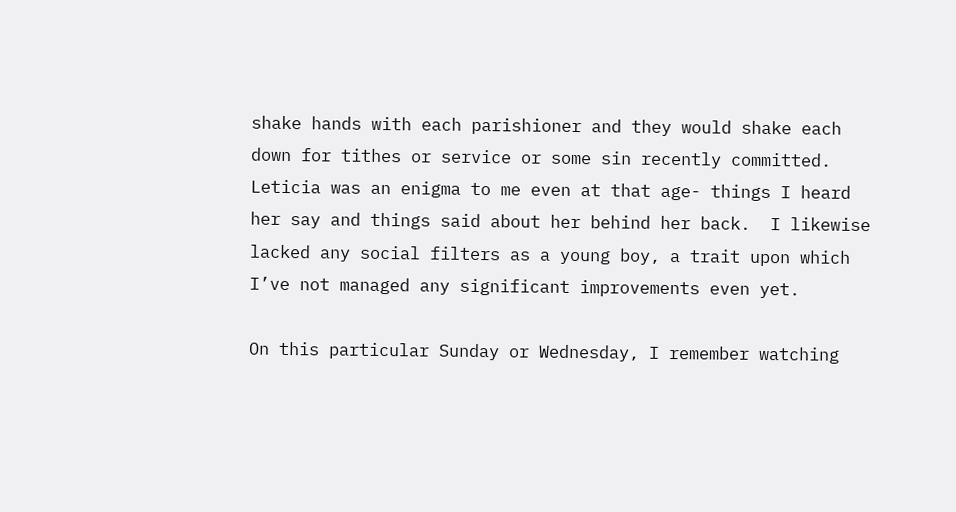shake hands with each parishioner and they would shake each down for tithes or service or some sin recently committed.  Leticia was an enigma to me even at that age- things I heard her say and things said about her behind her back.  I likewise lacked any social filters as a young boy, a trait upon which I’ve not managed any significant improvements even yet.

On this particular Sunday or Wednesday, I remember watching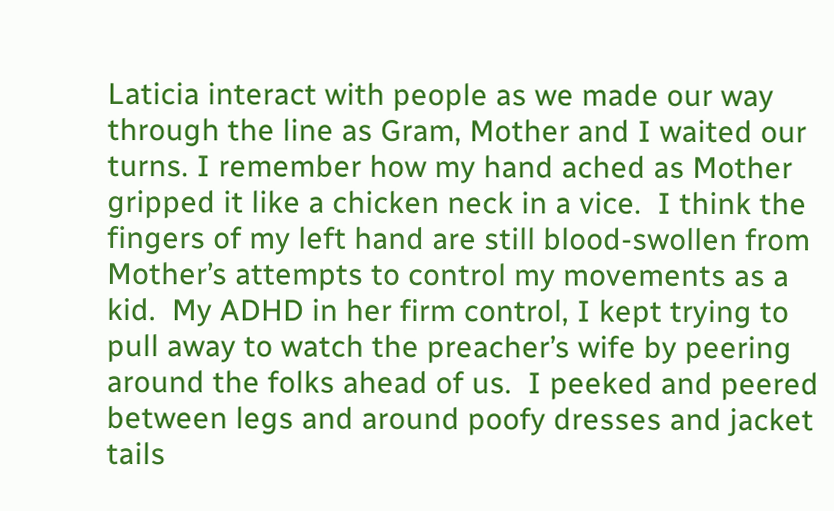Laticia interact with people as we made our way through the line as Gram, Mother and I waited our turns. I remember how my hand ached as Mother gripped it like a chicken neck in a vice.  I think the fingers of my left hand are still blood-swollen from Mother’s attempts to control my movements as a kid.  My ADHD in her firm control, I kept trying to pull away to watch the preacher’s wife by peering around the folks ahead of us.  I peeked and peered between legs and around poofy dresses and jacket tails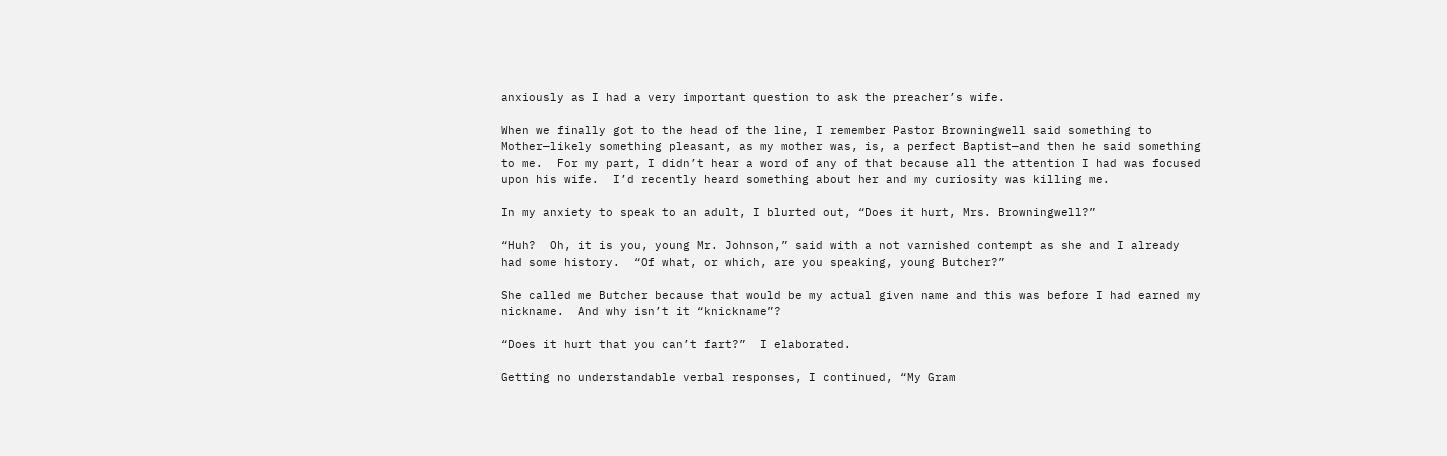anxiously as I had a very important question to ask the preacher’s wife.

When we finally got to the head of the line, I remember Pastor Browningwell said something to Mother—likely something pleasant, as my mother was, is, a perfect Baptist—and then he said something to me.  For my part, I didn’t hear a word of any of that because all the attention I had was focused upon his wife.  I’d recently heard something about her and my curiosity was killing me.

In my anxiety to speak to an adult, I blurted out, “Does it hurt, Mrs. Browningwell?”

“Huh?  Oh, it is you, young Mr. Johnson,” said with a not varnished contempt as she and I already had some history.  “Of what, or which, are you speaking, young Butcher?”

She called me Butcher because that would be my actual given name and this was before I had earned my nickname.  And why isn’t it “knickname”?

“Does it hurt that you can’t fart?”  I elaborated.

Getting no understandable verbal responses, I continued, “My Gram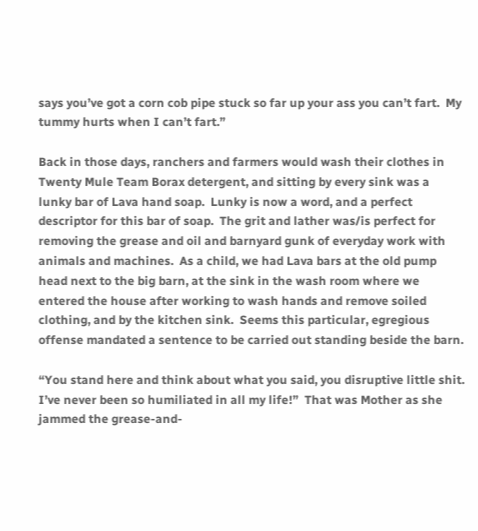says you’ve got a corn cob pipe stuck so far up your ass you can’t fart.  My tummy hurts when I can’t fart.”

Back in those days, ranchers and farmers would wash their clothes in Twenty Mule Team Borax detergent, and sitting by every sink was a lunky bar of Lava hand soap.  Lunky is now a word, and a perfect descriptor for this bar of soap.  The grit and lather was/is perfect for removing the grease and oil and barnyard gunk of everyday work with animals and machines.  As a child, we had Lava bars at the old pump head next to the big barn, at the sink in the wash room where we entered the house after working to wash hands and remove soiled clothing, and by the kitchen sink.  Seems this particular, egregious offense mandated a sentence to be carried out standing beside the barn.

“You stand here and think about what you said, you disruptive little shit.  I’ve never been so humiliated in all my life!”  That was Mother as she jammed the grease-and-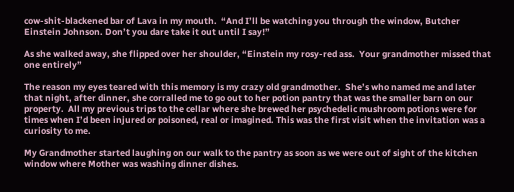cow-shit-blackened bar of Lava in my mouth.  “And I’ll be watching you through the window, Butcher Einstein Johnson. Don’t you dare take it out until I say!”

As she walked away, she flipped over her shoulder, “Einstein my rosy-red ass.  Your grandmother missed that one entirely”

The reason my eyes teared with this memory is my crazy old grandmother.  She’s who named me and later that night, after dinner, she corralled me to go out to her potion pantry that was the smaller barn on our property.  All my previous trips to the cellar where she brewed her psychedelic mushroom potions were for times when I’d been injured or poisoned, real or imagined. This was the first visit when the invitation was a curiosity to me.

My Grandmother started laughing on our walk to the pantry as soon as we were out of sight of the kitchen window where Mother was washing dinner dishes.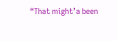“That might’a been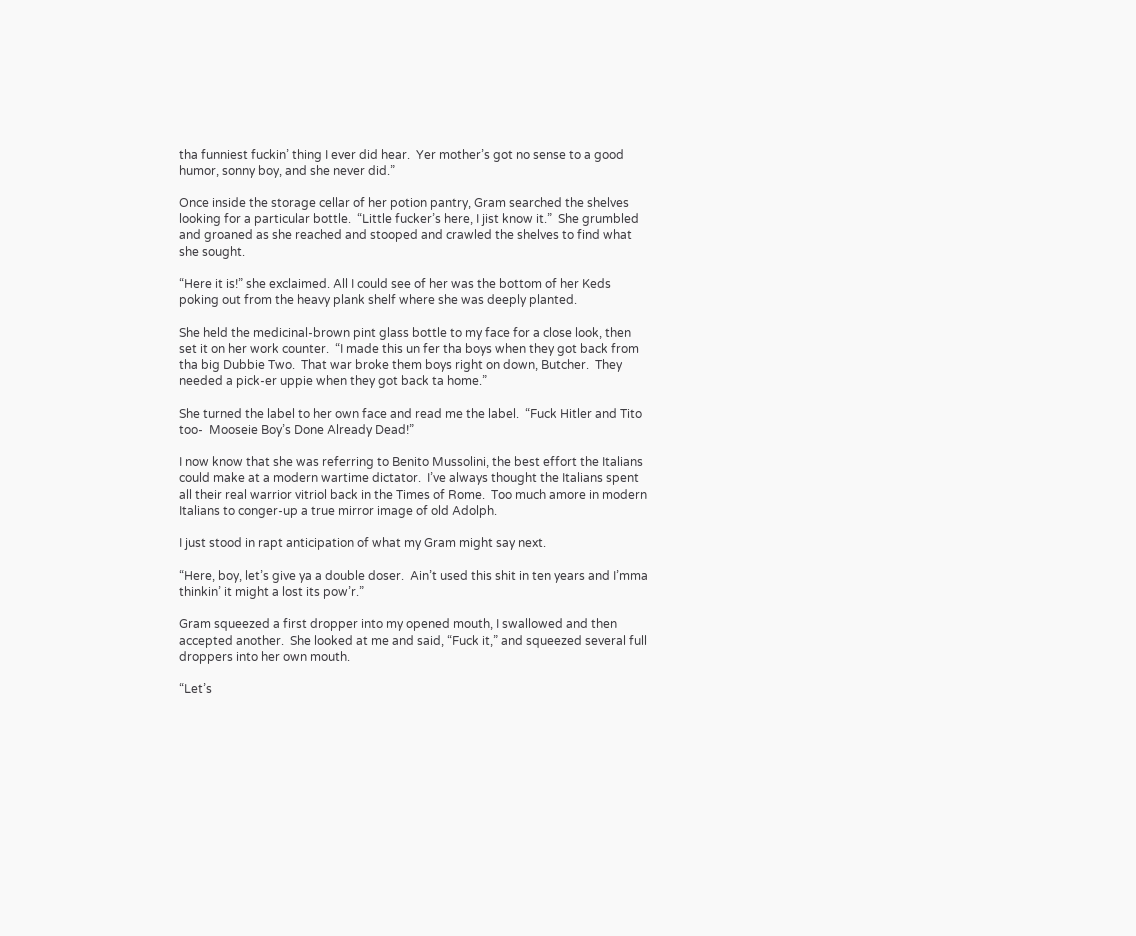tha funniest fuckin’ thing I ever did hear.  Yer mother’s got no sense to a good humor, sonny boy, and she never did.”

Once inside the storage cellar of her potion pantry, Gram searched the shelves looking for a particular bottle.  “Little fucker’s here, I jist know it.”  She grumbled and groaned as she reached and stooped and crawled the shelves to find what she sought.

“Here it is!” she exclaimed. All I could see of her was the bottom of her Keds poking out from the heavy plank shelf where she was deeply planted.

She held the medicinal-brown pint glass bottle to my face for a close look, then set it on her work counter.  “I made this un fer tha boys when they got back from tha big Dubbie Two.  That war broke them boys right on down, Butcher.  They needed a pick-er uppie when they got back ta home.”

She turned the label to her own face and read me the label.  “Fuck Hitler and Tito too-  Mooseie Boy’s Done Already Dead!”

I now know that she was referring to Benito Mussolini, the best effort the Italians could make at a modern wartime dictator.  I’ve always thought the Italians spent all their real warrior vitriol back in the Times of Rome.  Too much amore in modern Italians to conger-up a true mirror image of old Adolph.

I just stood in rapt anticipation of what my Gram might say next.

“Here, boy, let’s give ya a double doser.  Ain’t used this shit in ten years and I’mma thinkin’ it might a lost its pow’r.”

Gram squeezed a first dropper into my opened mouth, I swallowed and then accepted another.  She looked at me and said, “Fuck it,” and squeezed several full droppers into her own mouth.

“Let’s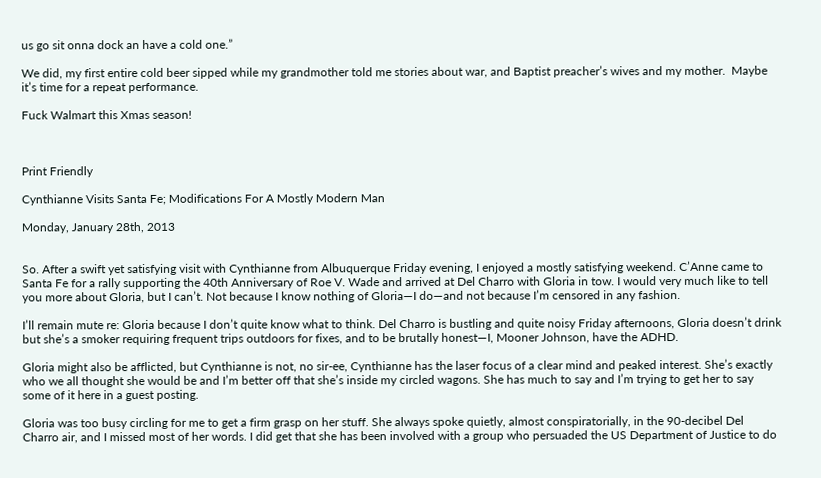us go sit onna dock an have a cold one.”

We did, my first entire cold beer sipped while my grandmother told me stories about war, and Baptist preacher’s wives and my mother.  Maybe it’s time for a repeat performance.

Fuck Walmart this Xmas season!



Print Friendly

Cynthianne Visits Santa Fe; Modifications For A Mostly Modern Man

Monday, January 28th, 2013


So. After a swift yet satisfying visit with Cynthianne from Albuquerque Friday evening, I enjoyed a mostly satisfying weekend. C’Anne came to Santa Fe for a rally supporting the 40th Anniversary of Roe V. Wade and arrived at Del Charro with Gloria in tow. I would very much like to tell you more about Gloria, but I can’t. Not because I know nothing of Gloria—I do—and not because I’m censored in any fashion.

I’ll remain mute re: Gloria because I don’t quite know what to think. Del Charro is bustling and quite noisy Friday afternoons, Gloria doesn’t drink but she’s a smoker requiring frequent trips outdoors for fixes, and to be brutally honest—I, Mooner Johnson, have the ADHD.

Gloria might also be afflicted, but Cynthianne is not, no sir-ee, Cynthianne has the laser focus of a clear mind and peaked interest. She’s exactly who we all thought she would be and I’m better off that she’s inside my circled wagons. She has much to say and I’m trying to get her to say some of it here in a guest posting.

Gloria was too busy circling for me to get a firm grasp on her stuff. She always spoke quietly, almost conspiratorially, in the 90-decibel Del Charro air, and I missed most of her words. I did get that she has been involved with a group who persuaded the US Department of Justice to do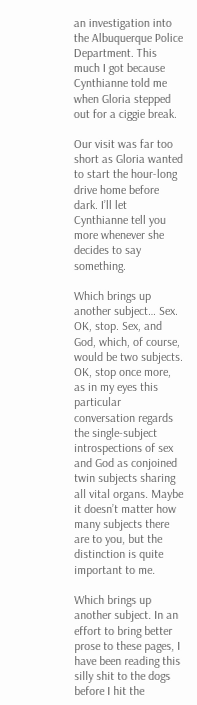an investigation into the Albuquerque Police Department. This much I got because Cynthianne told me when Gloria stepped out for a ciggie break.

Our visit was far too short as Gloria wanted to start the hour-long drive home before dark. I’ll let Cynthianne tell you more whenever she decides to say something.

Which brings up another subject… Sex. OK, stop. Sex, and God, which, of course, would be two subjects. OK, stop once more, as in my eyes this particular conversation regards the single-subject introspections of sex and God as conjoined twin subjects sharing all vital organs. Maybe it doesn’t matter how many subjects there are to you, but the distinction is quite important to me.

Which brings up another subject. In an effort to bring better prose to these pages, I have been reading this silly shit to the dogs before I hit the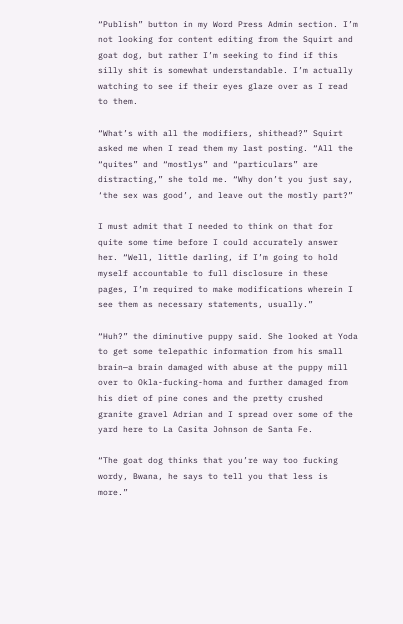“Publish” button in my Word Press Admin section. I’m not looking for content editing from the Squirt and goat dog, but rather I’m seeking to find if this silly shit is somewhat understandable. I’m actually watching to see if their eyes glaze over as I read to them.

“What’s with all the modifiers, shithead?” Squirt asked me when I read them my last posting. “All the “quites” and “mostlys” and “particulars” are distracting,” she told me. “Why don’t you just say, ‘the sex was good’, and leave out the mostly part?”

I must admit that I needed to think on that for quite some time before I could accurately answer her. “Well, little darling, if I’m going to hold myself accountable to full disclosure in these pages, I’m required to make modifications wherein I see them as necessary statements, usually.”

“Huh?” the diminutive puppy said. She looked at Yoda to get some telepathic information from his small brain—a brain damaged with abuse at the puppy mill over to Okla-fucking-homa and further damaged from his diet of pine cones and the pretty crushed granite gravel Adrian and I spread over some of the yard here to La Casita Johnson de Santa Fe.

“The goat dog thinks that you’re way too fucking wordy, Bwana, he says to tell you that less is more.”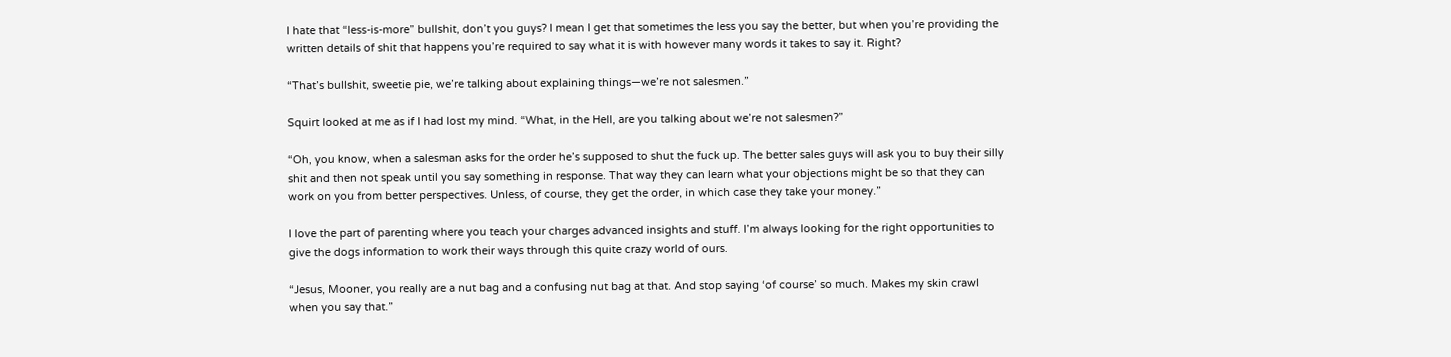I hate that “less-is-more” bullshit, don’t you guys? I mean I get that sometimes the less you say the better, but when you’re providing the written details of shit that happens you’re required to say what it is with however many words it takes to say it. Right?

“That’s bullshit, sweetie pie, we’re talking about explaining things—we’re not salesmen.”

Squirt looked at me as if I had lost my mind. “What, in the Hell, are you talking about we’re not salesmen?”

“Oh, you know, when a salesman asks for the order he’s supposed to shut the fuck up. The better sales guys will ask you to buy their silly shit and then not speak until you say something in response. That way they can learn what your objections might be so that they can work on you from better perspectives. Unless, of course, they get the order, in which case they take your money.”

I love the part of parenting where you teach your charges advanced insights and stuff. I’m always looking for the right opportunities to give the dogs information to work their ways through this quite crazy world of ours.

“Jesus, Mooner, you really are a nut bag and a confusing nut bag at that. And stop saying ‘of course’ so much. Makes my skin crawl when you say that.”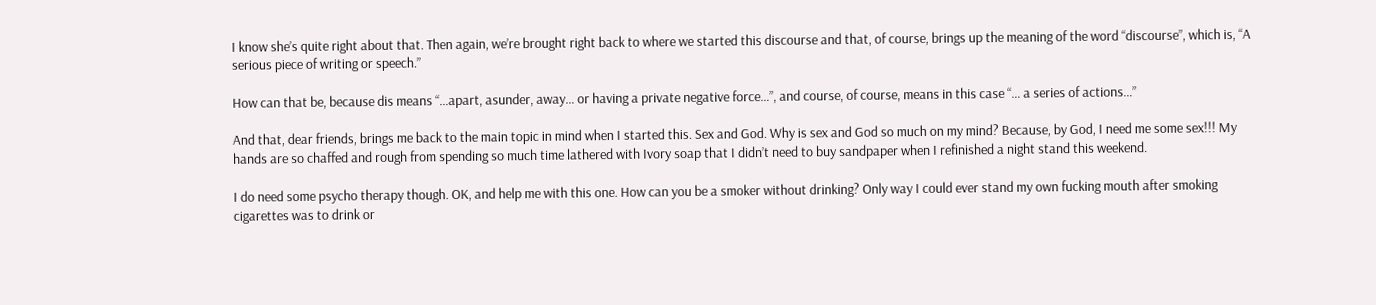I know she’s quite right about that. Then again, we’re brought right back to where we started this discourse and that, of course, brings up the meaning of the word “discourse”, which is, “A serious piece of writing or speech.”

How can that be, because dis means “…apart, asunder, away… or having a private negative force…”, and course, of course, means in this case “… a series of actions…”

And that, dear friends, brings me back to the main topic in mind when I started this. Sex and God. Why is sex and God so much on my mind? Because, by God, I need me some sex!!! My hands are so chaffed and rough from spending so much time lathered with Ivory soap that I didn’t need to buy sandpaper when I refinished a night stand this weekend.

I do need some psycho therapy though. OK, and help me with this one. How can you be a smoker without drinking? Only way I could ever stand my own fucking mouth after smoking cigarettes was to drink or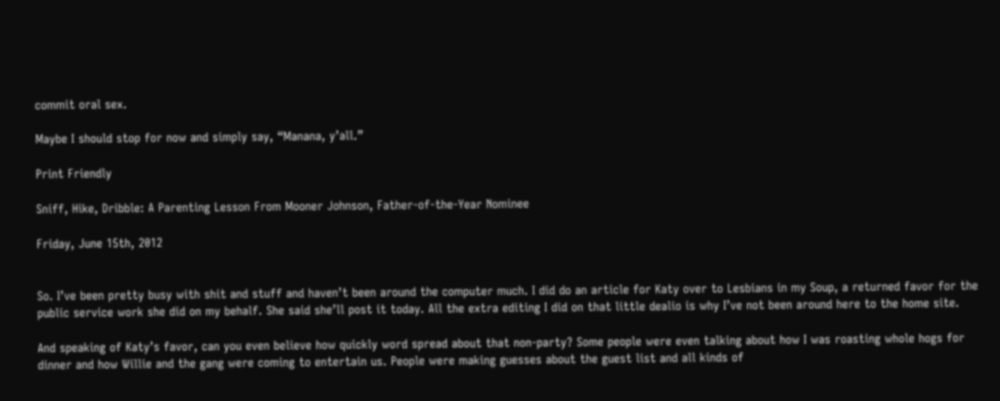commit oral sex.

Maybe I should stop for now and simply say, “Manana, y’all.”

Print Friendly

Sniff, Hike, Dribble: A Parenting Lesson From Mooner Johnson, Father-of-the-Year Nominee

Friday, June 15th, 2012


So. I’ve been pretty busy with shit and stuff and haven’t been around the computer much. I did do an article for Katy over to Lesbians in my Soup, a returned favor for the public service work she did on my behalf. She said she’ll post it today. All the extra editing I did on that little dealio is why I’ve not been around here to the home site.

And speaking of Katy’s favor, can you even believe how quickly word spread about that non-party? Some people were even talking about how I was roasting whole hogs for dinner and how Willie and the gang were coming to entertain us. People were making guesses about the guest list and all kinds of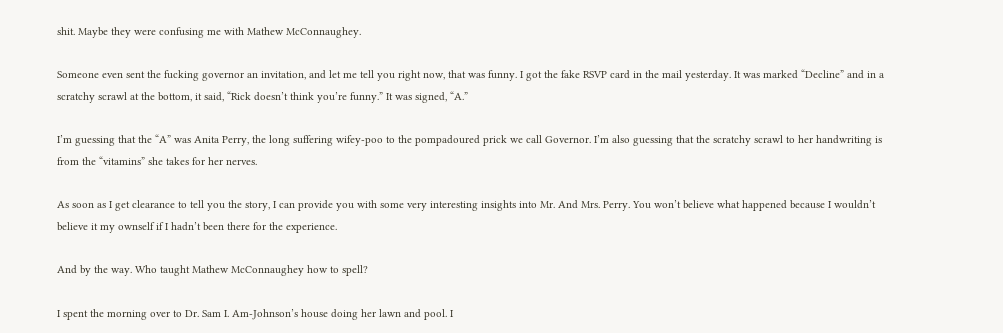shit. Maybe they were confusing me with Mathew McConnaughey.

Someone even sent the fucking governor an invitation, and let me tell you right now, that was funny. I got the fake RSVP card in the mail yesterday. It was marked “Decline” and in a scratchy scrawl at the bottom, it said, “Rick doesn’t think you’re funny.” It was signed, “A.”

I’m guessing that the “A” was Anita Perry, the long suffering wifey-poo to the pompadoured prick we call Governor. I’m also guessing that the scratchy scrawl to her handwriting is from the “vitamins” she takes for her nerves.

As soon as I get clearance to tell you the story, I can provide you with some very interesting insights into Mr. And Mrs. Perry. You won’t believe what happened because I wouldn’t believe it my ownself if I hadn’t been there for the experience.

And by the way. Who taught Mathew McConnaughey how to spell?

I spent the morning over to Dr. Sam I. Am-Johnson’s house doing her lawn and pool. I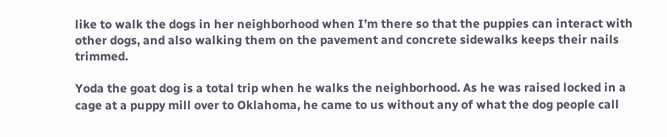like to walk the dogs in her neighborhood when I’m there so that the puppies can interact with other dogs, and also walking them on the pavement and concrete sidewalks keeps their nails trimmed.

Yoda the goat dog is a total trip when he walks the neighborhood. As he was raised locked in a cage at a puppy mill over to Oklahoma, he came to us without any of what the dog people call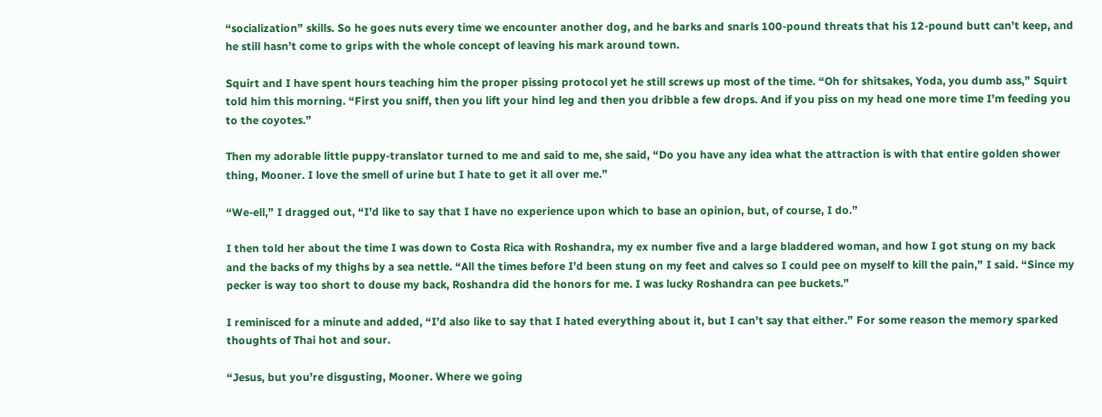“socialization” skills. So he goes nuts every time we encounter another dog, and he barks and snarls 100-pound threats that his 12-pound butt can’t keep, and he still hasn’t come to grips with the whole concept of leaving his mark around town.

Squirt and I have spent hours teaching him the proper pissing protocol yet he still screws up most of the time. “Oh for shitsakes, Yoda, you dumb ass,” Squirt told him this morning. “First you sniff, then you lift your hind leg and then you dribble a few drops. And if you piss on my head one more time I’m feeding you to the coyotes.”

Then my adorable little puppy-translator turned to me and said to me, she said, “Do you have any idea what the attraction is with that entire golden shower thing, Mooner. I love the smell of urine but I hate to get it all over me.”

“We-ell,” I dragged out, “I’d like to say that I have no experience upon which to base an opinion, but, of course, I do.”

I then told her about the time I was down to Costa Rica with Roshandra, my ex number five and a large bladdered woman, and how I got stung on my back and the backs of my thighs by a sea nettle. “All the times before I’d been stung on my feet and calves so I could pee on myself to kill the pain,” I said. “Since my pecker is way too short to douse my back, Roshandra did the honors for me. I was lucky Roshandra can pee buckets.”

I reminisced for a minute and added, “I’d also like to say that I hated everything about it, but I can’t say that either.” For some reason the memory sparked thoughts of Thai hot and sour.

“Jesus, but you’re disgusting, Mooner. Where we going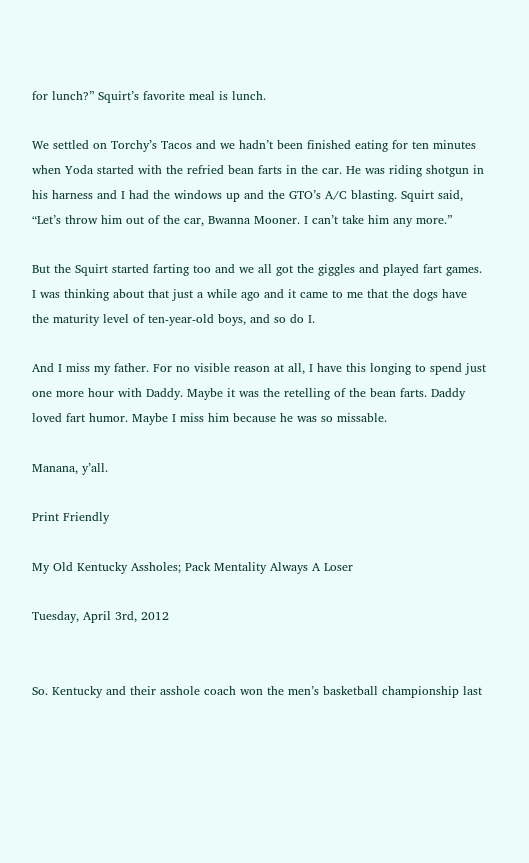for lunch?” Squirt’s favorite meal is lunch.

We settled on Torchy’s Tacos and we hadn’t been finished eating for ten minutes when Yoda started with the refried bean farts in the car. He was riding shotgun in his harness and I had the windows up and the GTO’s A/C blasting. Squirt said, “Let’s throw him out of the car, Bwanna Mooner. I can’t take him any more.”

But the Squirt started farting too and we all got the giggles and played fart games. I was thinking about that just a while ago and it came to me that the dogs have the maturity level of ten-year-old boys, and so do I.

And I miss my father. For no visible reason at all, I have this longing to spend just one more hour with Daddy. Maybe it was the retelling of the bean farts. Daddy loved fart humor. Maybe I miss him because he was so missable.

Manana, y’all.

Print Friendly

My Old Kentucky Assholes; Pack Mentality Always A Loser

Tuesday, April 3rd, 2012


So. Kentucky and their asshole coach won the men’s basketball championship last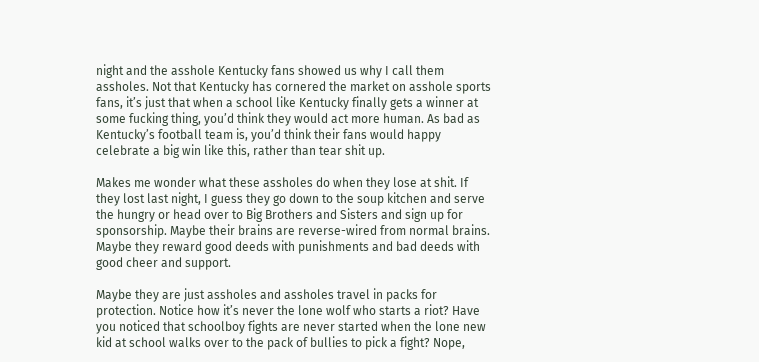night and the asshole Kentucky fans showed us why I call them assholes. Not that Kentucky has cornered the market on asshole sports fans, it’s just that when a school like Kentucky finally gets a winner at some fucking thing, you’d think they would act more human. As bad as Kentucky’s football team is, you’d think their fans would happy celebrate a big win like this, rather than tear shit up.

Makes me wonder what these assholes do when they lose at shit. If they lost last night, I guess they go down to the soup kitchen and serve the hungry or head over to Big Brothers and Sisters and sign up for sponsorship. Maybe their brains are reverse-wired from normal brains. Maybe they reward good deeds with punishments and bad deeds with good cheer and support.

Maybe they are just assholes and assholes travel in packs for protection. Notice how it’s never the lone wolf who starts a riot? Have you noticed that schoolboy fights are never started when the lone new kid at school walks over to the pack of bullies to pick a fight? Nope,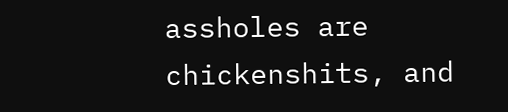assholes are chickenshits, and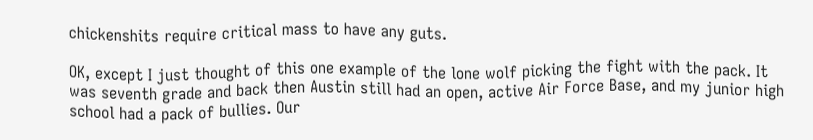chickenshits require critical mass to have any guts.

OK, except I just thought of this one example of the lone wolf picking the fight with the pack. It was seventh grade and back then Austin still had an open, active Air Force Base, and my junior high school had a pack of bullies. Our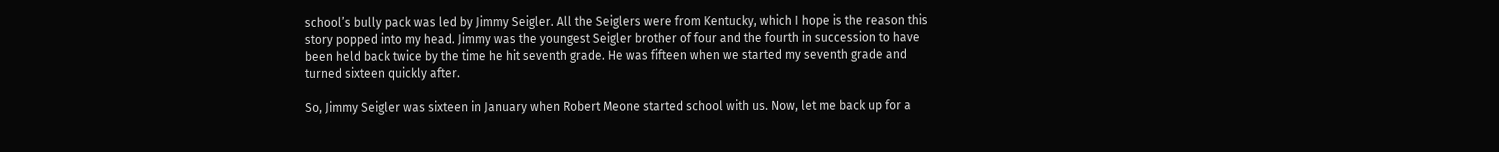school’s bully pack was led by Jimmy Seigler. All the Seiglers were from Kentucky, which I hope is the reason this story popped into my head. Jimmy was the youngest Seigler brother of four and the fourth in succession to have been held back twice by the time he hit seventh grade. He was fifteen when we started my seventh grade and turned sixteen quickly after.

So, Jimmy Seigler was sixteen in January when Robert Meone started school with us. Now, let me back up for a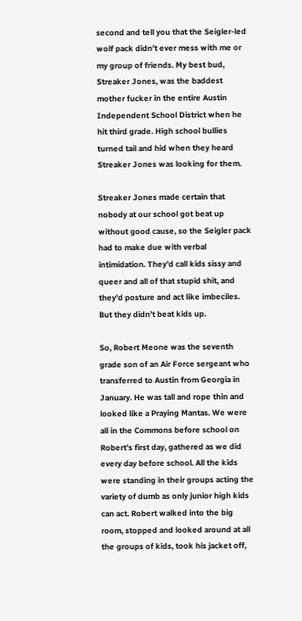second and tell you that the Seigler-led wolf pack didn’t ever mess with me or my group of friends. My best bud, Streaker Jones, was the baddest mother fucker in the entire Austin Independent School District when he hit third grade. High school bullies turned tail and hid when they heard Streaker Jones was looking for them.

Streaker Jones made certain that nobody at our school got beat up without good cause, so the Seigler pack had to make due with verbal intimidation. They’d call kids sissy and queer and all of that stupid shit, and they’d posture and act like imbeciles. But they didn’t beat kids up.

So, Robert Meone was the seventh grade son of an Air Force sergeant who transferred to Austin from Georgia in January. He was tall and rope thin and looked like a Praying Mantas. We were all in the Commons before school on Robert’s first day, gathered as we did every day before school. All the kids were standing in their groups acting the variety of dumb as only junior high kids can act. Robert walked into the big room, stopped and looked around at all the groups of kids, took his jacket off,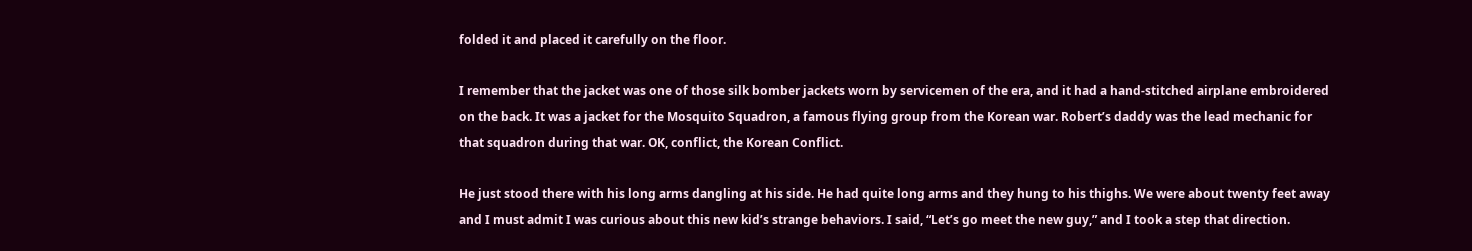folded it and placed it carefully on the floor.

I remember that the jacket was one of those silk bomber jackets worn by servicemen of the era, and it had a hand-stitched airplane embroidered on the back. It was a jacket for the Mosquito Squadron, a famous flying group from the Korean war. Robert’s daddy was the lead mechanic for that squadron during that war. OK, conflict, the Korean Conflict.

He just stood there with his long arms dangling at his side. He had quite long arms and they hung to his thighs. We were about twenty feet away and I must admit I was curious about this new kid’s strange behaviors. I said, “Let’s go meet the new guy,” and I took a step that direction.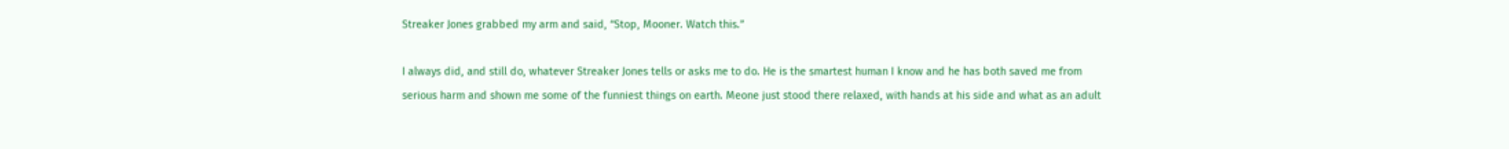Streaker Jones grabbed my arm and said, “Stop, Mooner. Watch this.”

I always did, and still do, whatever Streaker Jones tells or asks me to do. He is the smartest human I know and he has both saved me from serious harm and shown me some of the funniest things on earth. Meone just stood there relaxed, with hands at his side and what as an adult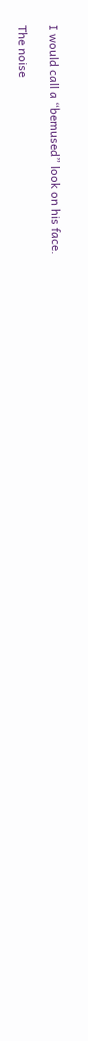I would call a “bemused” look on his face.

The noise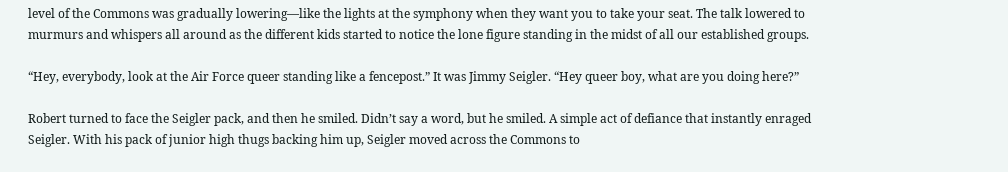level of the Commons was gradually lowering—like the lights at the symphony when they want you to take your seat. The talk lowered to murmurs and whispers all around as the different kids started to notice the lone figure standing in the midst of all our established groups.

“Hey, everybody, look at the Air Force queer standing like a fencepost.” It was Jimmy Seigler. “Hey queer boy, what are you doing here?”

Robert turned to face the Seigler pack, and then he smiled. Didn’t say a word, but he smiled. A simple act of defiance that instantly enraged Seigler. With his pack of junior high thugs backing him up, Seigler moved across the Commons to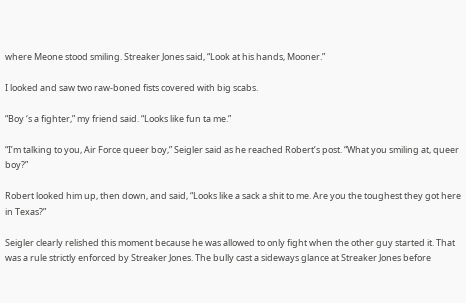where Meone stood smiling. Streaker Jones said, “Look at his hands, Mooner.”

I looked and saw two raw-boned fists covered with big scabs.

“Boy ‘s a fighter,” my friend said. “Looks like fun ta me.”

“I’m talking to you, Air Force queer boy,” Seigler said as he reached Robert’s post. “What you smiling at, queer boy?”

Robert looked him up, then down, and said, “Looks like a sack a shit to me. Are you the toughest they got here in Texas?”

Seigler clearly relished this moment because he was allowed to only fight when the other guy started it. That was a rule strictly enforced by Streaker Jones. The bully cast a sideways glance at Streaker Jones before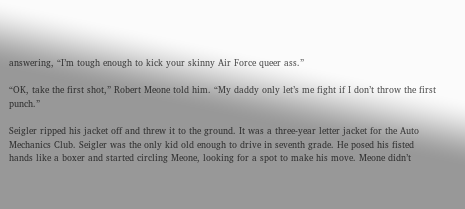answering, “I’m tough enough to kick your skinny Air Force queer ass.”

“OK, take the first shot,” Robert Meone told him. “My daddy only let’s me fight if I don’t throw the first punch.”

Seigler ripped his jacket off and threw it to the ground. It was a three-year letter jacket for the Auto Mechanics Club. Seigler was the only kid old enough to drive in seventh grade. He posed his fisted hands like a boxer and started circling Meone, looking for a spot to make his move. Meone didn’t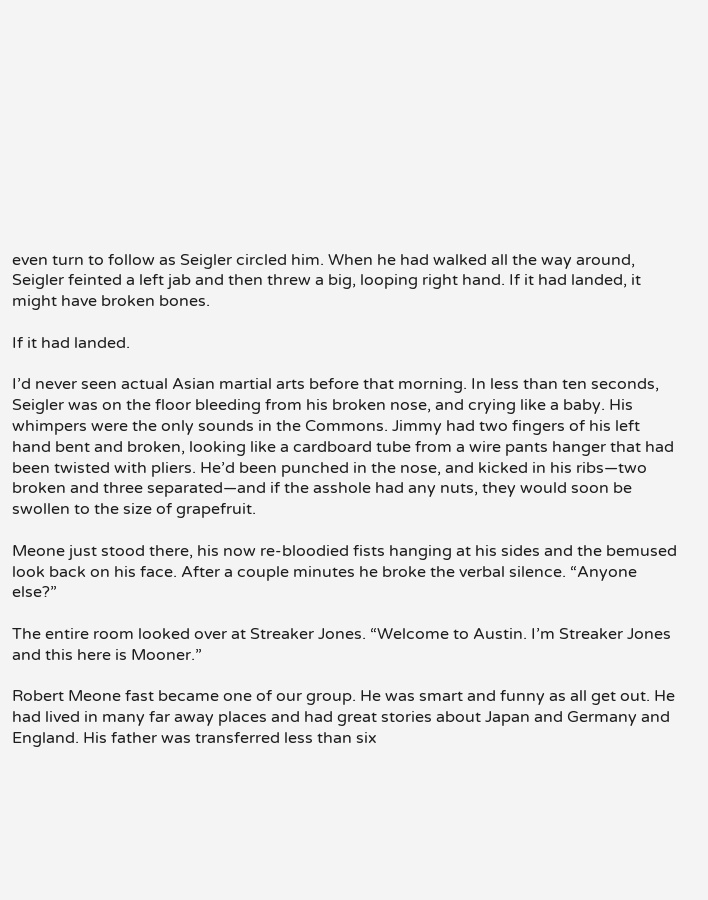even turn to follow as Seigler circled him. When he had walked all the way around, Seigler feinted a left jab and then threw a big, looping right hand. If it had landed, it might have broken bones.

If it had landed.

I’d never seen actual Asian martial arts before that morning. In less than ten seconds, Seigler was on the floor bleeding from his broken nose, and crying like a baby. His whimpers were the only sounds in the Commons. Jimmy had two fingers of his left hand bent and broken, looking like a cardboard tube from a wire pants hanger that had been twisted with pliers. He’d been punched in the nose, and kicked in his ribs—two broken and three separated—and if the asshole had any nuts, they would soon be swollen to the size of grapefruit.

Meone just stood there, his now re-bloodied fists hanging at his sides and the bemused look back on his face. After a couple minutes he broke the verbal silence. “Anyone else?”

The entire room looked over at Streaker Jones. “Welcome to Austin. I’m Streaker Jones and this here is Mooner.”

Robert Meone fast became one of our group. He was smart and funny as all get out. He had lived in many far away places and had great stories about Japan and Germany and England. His father was transferred less than six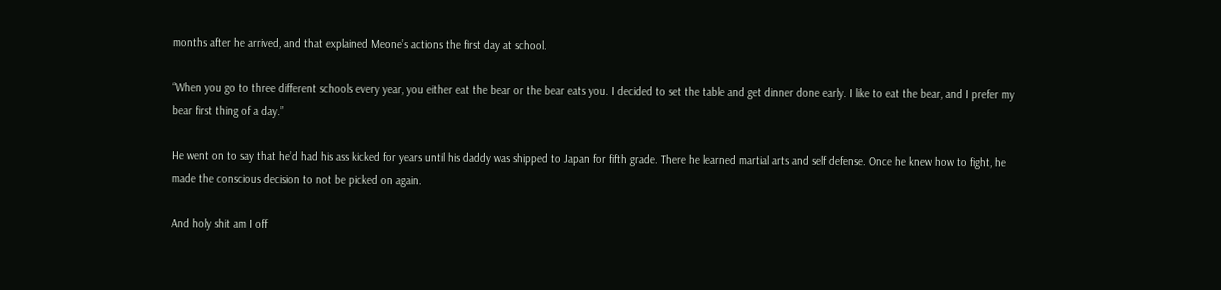months after he arrived, and that explained Meone’s actions the first day at school.

“When you go to three different schools every year, you either eat the bear or the bear eats you. I decided to set the table and get dinner done early. I like to eat the bear, and I prefer my bear first thing of a day.”

He went on to say that he’d had his ass kicked for years until his daddy was shipped to Japan for fifth grade. There he learned martial arts and self defense. Once he knew how to fight, he made the conscious decision to not be picked on again.

And holy shit am I off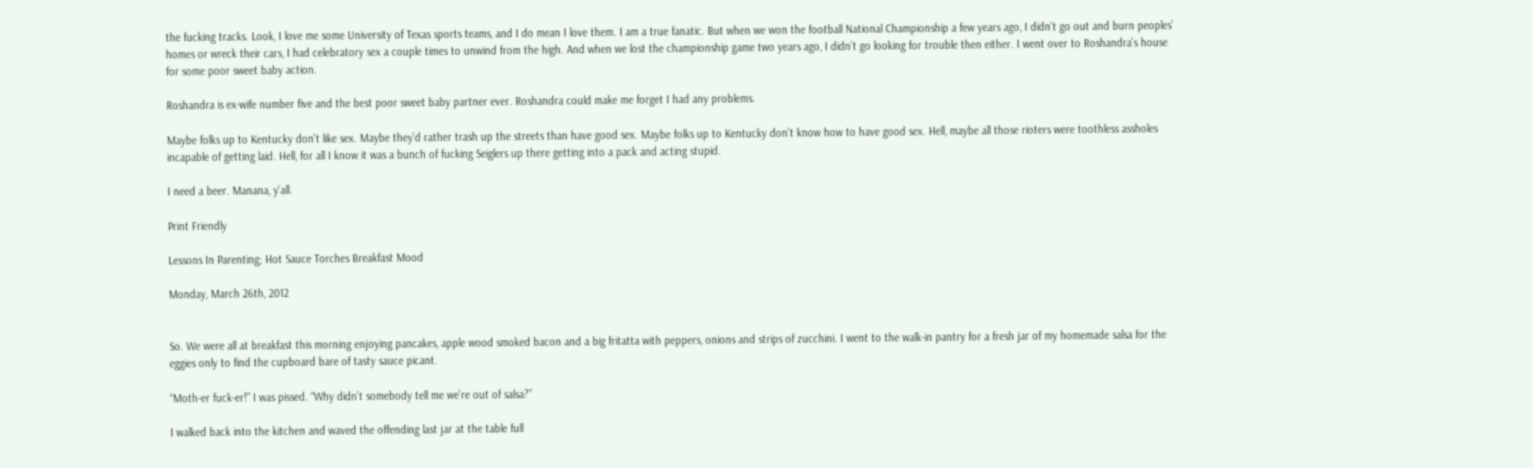the fucking tracks. Look, I love me some University of Texas sports teams, and I do mean I love them. I am a true fanatic. But when we won the football National Championship a few years ago, I didn’t go out and burn peoples’ homes or wreck their cars, I had celebratory sex a couple times to unwind from the high. And when we lost the championship game two years ago, I didn’t go looking for trouble then either. I went over to Roshandra’s house for some poor sweet baby action.

Roshandra is ex-wife number five and the best poor sweet baby partner ever. Roshandra could make me forget I had any problems.

Maybe folks up to Kentucky don’t like sex. Maybe they’d rather trash up the streets than have good sex. Maybe folks up to Kentucky don’t know how to have good sex. Hell, maybe all those rioters were toothless assholes incapable of getting laid. Hell, for all I know it was a bunch of fucking Seiglers up there getting into a pack and acting stupid.

I need a beer. Manana, y’all.

Print Friendly

Lessons In Parenting; Hot Sauce Torches Breakfast Mood

Monday, March 26th, 2012


So. We were all at breakfast this morning enjoying pancakes, apple wood smoked bacon and a big fritatta with peppers, onions and strips of zucchini. I went to the walk-in pantry for a fresh jar of my homemade salsa for the eggies only to find the cupboard bare of tasty sauce picant.

“Moth-er fuck-er!” I was pissed. “Why didn’t somebody tell me we’re out of salsa?”

I walked back into the kitchen and waved the offending last jar at the table full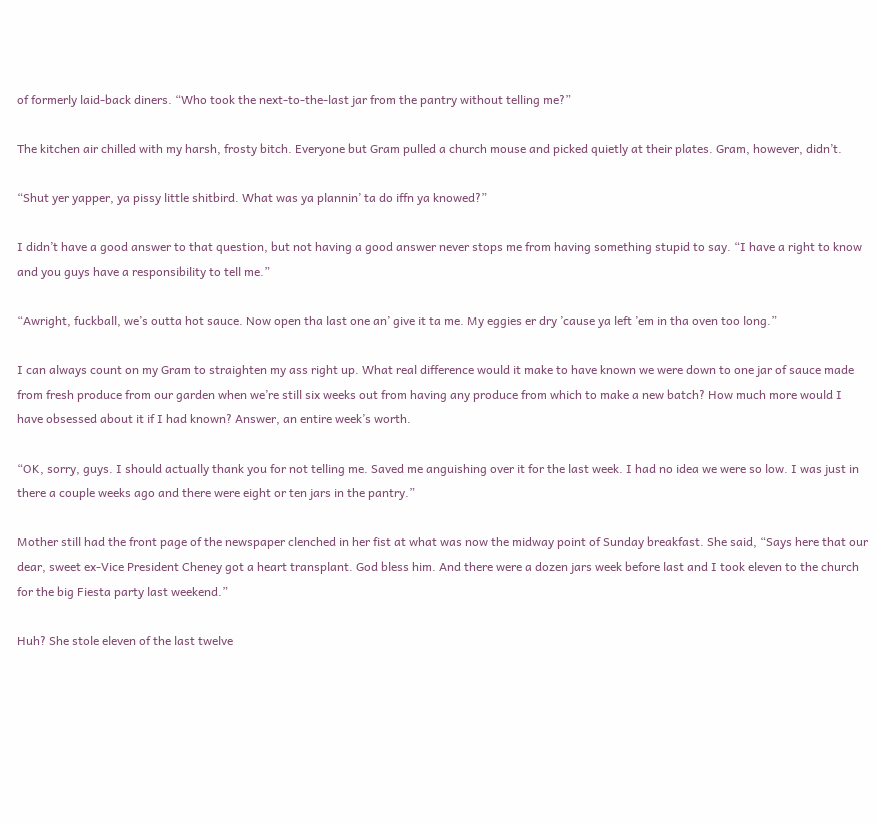of formerly laid-back diners. “Who took the next-to-the-last jar from the pantry without telling me?”

The kitchen air chilled with my harsh, frosty bitch. Everyone but Gram pulled a church mouse and picked quietly at their plates. Gram, however, didn’t.

“Shut yer yapper, ya pissy little shitbird. What was ya plannin’ ta do iffn ya knowed?”

I didn’t have a good answer to that question, but not having a good answer never stops me from having something stupid to say. “I have a right to know and you guys have a responsibility to tell me.”

“Awright, fuckball, we’s outta hot sauce. Now open tha last one an’ give it ta me. My eggies er dry ’cause ya left ’em in tha oven too long.”

I can always count on my Gram to straighten my ass right up. What real difference would it make to have known we were down to one jar of sauce made from fresh produce from our garden when we’re still six weeks out from having any produce from which to make a new batch? How much more would I have obsessed about it if I had known? Answer, an entire week’s worth.

“OK, sorry, guys. I should actually thank you for not telling me. Saved me anguishing over it for the last week. I had no idea we were so low. I was just in there a couple weeks ago and there were eight or ten jars in the pantry.”

Mother still had the front page of the newspaper clenched in her fist at what was now the midway point of Sunday breakfast. She said, “Says here that our dear, sweet ex-Vice President Cheney got a heart transplant. God bless him. And there were a dozen jars week before last and I took eleven to the church for the big Fiesta party last weekend.”

Huh? She stole eleven of the last twelve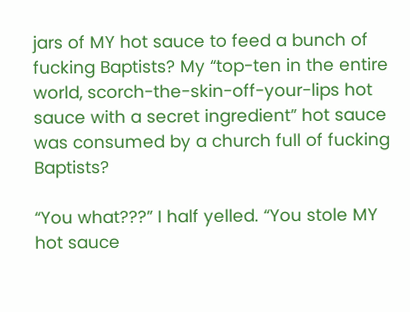jars of MY hot sauce to feed a bunch of fucking Baptists? My “top-ten in the entire world, scorch-the-skin-off-your-lips hot sauce with a secret ingredient” hot sauce was consumed by a church full of fucking Baptists?

“You what???” I half yelled. “You stole MY hot sauce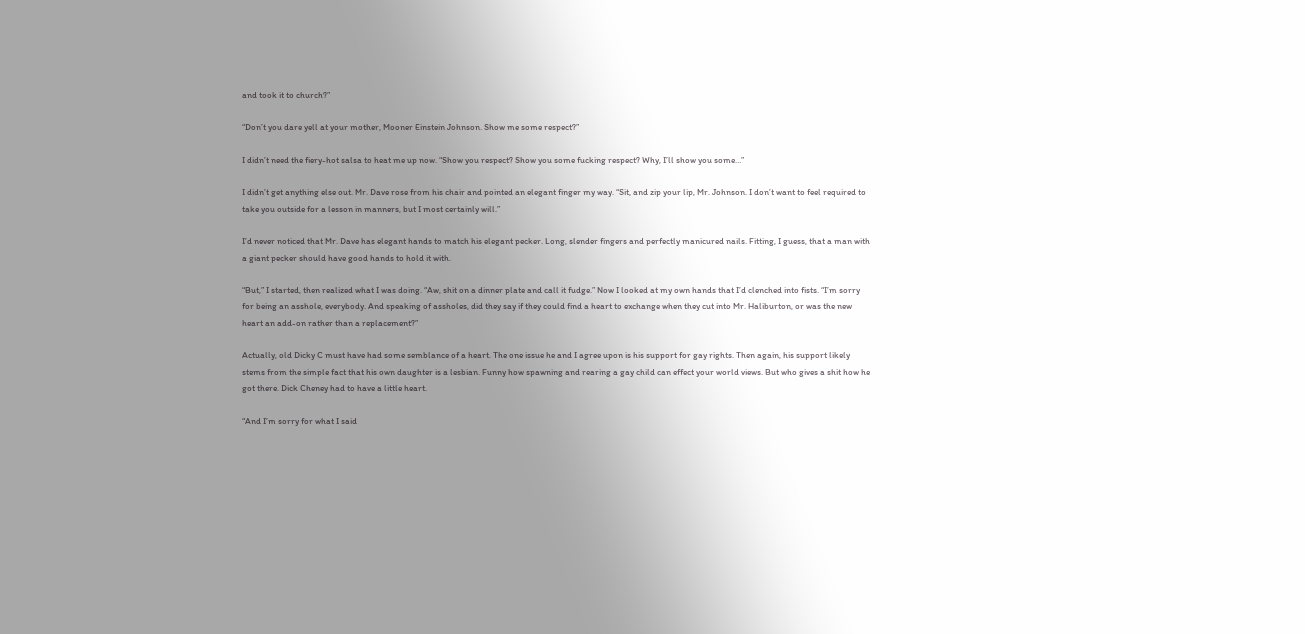and took it to church?”

“Don’t you dare yell at your mother, Mooner Einstein Johnson. Show me some respect?”

I didn’t need the fiery-hot salsa to heat me up now. “Show you respect? Show you some fucking respect? Why, I’ll show you some…”

I didn’t get anything else out. Mr. Dave rose from his chair and pointed an elegant finger my way. “Sit, and zip your lip, Mr. Johnson. I don’t want to feel required to take you outside for a lesson in manners, but I most certainly will.”

I’d never noticed that Mr. Dave has elegant hands to match his elegant pecker. Long, slender fingers and perfectly manicured nails. Fitting, I guess, that a man with a giant pecker should have good hands to hold it with.

“But,” I started, then realized what I was doing. “Aw, shit on a dinner plate and call it fudge.” Now I looked at my own hands that I’d clenched into fists. “I’m sorry for being an asshole, everybody. And speaking of assholes, did they say if they could find a heart to exchange when they cut into Mr. Haliburton, or was the new heart an add-on rather than a replacement?”

Actually, old Dicky C must have had some semblance of a heart. The one issue he and I agree upon is his support for gay rights. Then again, his support likely stems from the simple fact that his own daughter is a lesbian. Funny how spawning and rearing a gay child can effect your world views. But who gives a shit how he got there. Dick Cheney had to have a little heart.

“And I’m sorry for what I said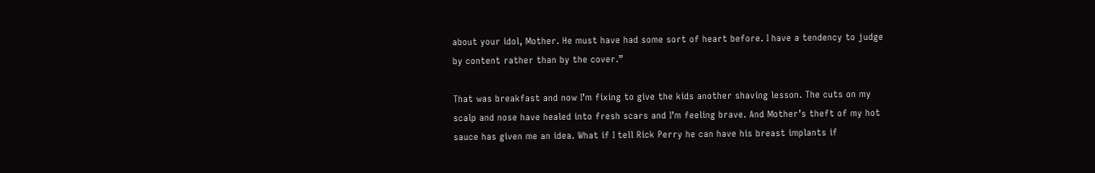about your idol, Mother. He must have had some sort of heart before. I have a tendency to judge by content rather than by the cover.”

That was breakfast and now I’m fixing to give the kids another shaving lesson. The cuts on my scalp and nose have healed into fresh scars and I’m feeling brave. And Mother’s theft of my hot sauce has given me an idea. What if I tell Rick Perry he can have his breast implants if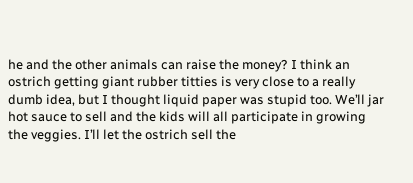he and the other animals can raise the money? I think an ostrich getting giant rubber titties is very close to a really dumb idea, but I thought liquid paper was stupid too. We’ll jar hot sauce to sell and the kids will all participate in growing the veggies. I’ll let the ostrich sell the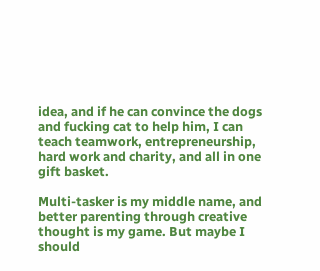idea, and if he can convince the dogs and fucking cat to help him, I can teach teamwork, entrepreneurship, hard work and charity, and all in one gift basket.

Multi-tasker is my middle name, and better parenting through creative thought is my game. But maybe I should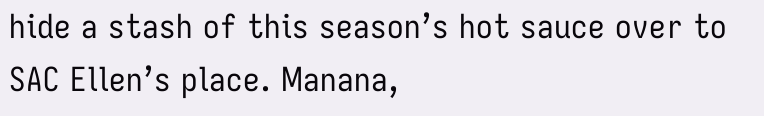hide a stash of this season’s hot sauce over to SAC Ellen’s place. Manana,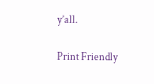y’all.

Print Friendly